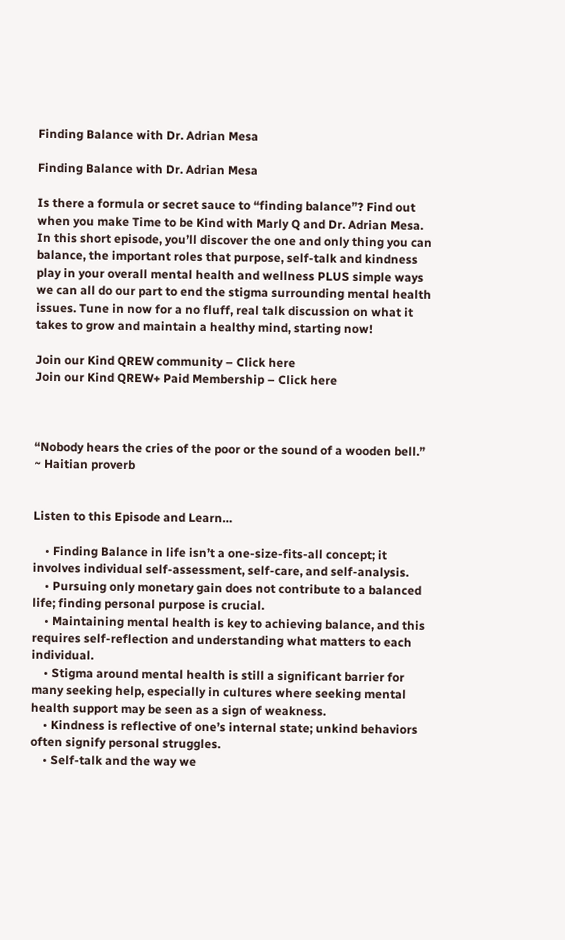Finding Balance with Dr. Adrian Mesa

Finding Balance with Dr. Adrian Mesa

Is there a formula or secret sauce to “finding balance”? Find out when you make Time to be Kind with Marly Q and Dr. Adrian Mesa. In this short episode, you’ll discover the one and only thing you can balance, the important roles that purpose, self-talk and kindness play in your overall mental health and wellness PLUS simple ways we can all do our part to end the stigma surrounding mental health issues. Tune in now for a no fluff, real talk discussion on what it takes to grow and maintain a healthy mind, starting now!

Join our Kind QREW community – Click here
Join our Kind QREW+ Paid Membership – Click here



“Nobody hears the cries of the poor or the sound of a wooden bell.” ~ Haitian proverb


Listen to this Episode and Learn…

    • Finding Balance in life isn’t a one-size-fits-all concept; it involves individual self-assessment, self-care, and self-analysis.
    • Pursuing only monetary gain does not contribute to a balanced life; finding personal purpose is crucial.
    • Maintaining mental health is key to achieving balance, and this requires self-reflection and understanding what matters to each individual.
    • Stigma around mental health is still a significant barrier for many seeking help, especially in cultures where seeking mental health support may be seen as a sign of weakness.
    • Kindness is reflective of one’s internal state; unkind behaviors often signify personal struggles.
    • Self-talk and the way we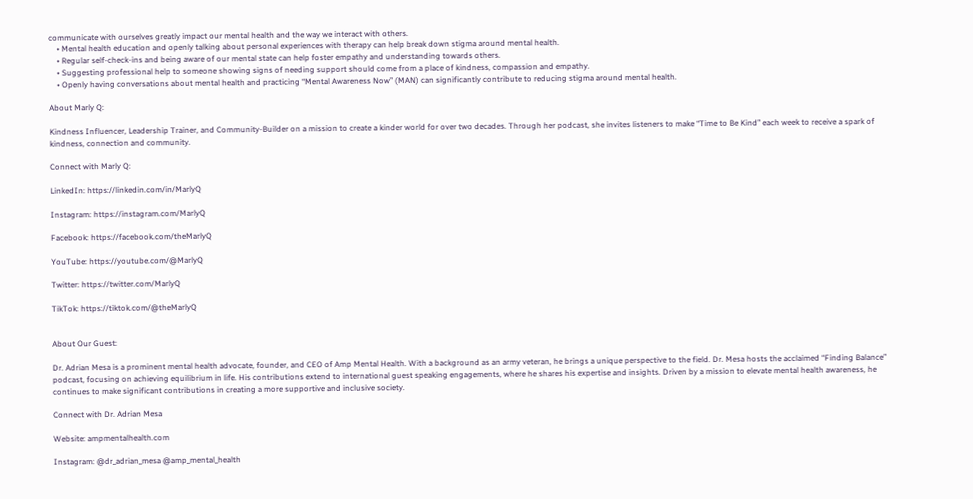communicate with ourselves greatly impact our mental health and the way we interact with others.
    • Mental health education and openly talking about personal experiences with therapy can help break down stigma around mental health.
    • Regular self-check-ins and being aware of our mental state can help foster empathy and understanding towards others.
    • Suggesting professional help to someone showing signs of needing support should come from a place of kindness, compassion and empathy.
    • Openly having conversations about mental health and practicing “Mental Awareness Now” (MAN) can significantly contribute to reducing stigma around mental health.

About Marly Q:

Kindness Influencer, Leadership Trainer, and Community-Builder on a mission to create a kinder world for over two decades. Through her podcast, she invites listeners to make “Time to Be Kind” each week to receive a spark of kindness, connection and community.

Connect with Marly Q:

LinkedIn: https://linkedin.com/in/MarlyQ

Instagram: https://instagram.com/MarlyQ

Facebook: https://facebook.com/theMarlyQ

YouTube: https://youtube.com/@MarlyQ

Twitter: https://twitter.com/MarlyQ

TikTok: https://tiktok.com/@theMarlyQ


About Our Guest:

Dr. Adrian Mesa is a prominent mental health advocate, founder, and CEO of Amp Mental Health. With a background as an army veteran, he brings a unique perspective to the field. Dr. Mesa hosts the acclaimed “Finding Balance” podcast, focusing on achieving equilibrium in life. His contributions extend to international guest speaking engagements, where he shares his expertise and insights. Driven by a mission to elevate mental health awareness, he continues to make significant contributions in creating a more supportive and inclusive society.

Connect with Dr. Adrian Mesa

Website: ampmentalhealth.com

Instagram: @dr_adrian_mesa @amp_mental_health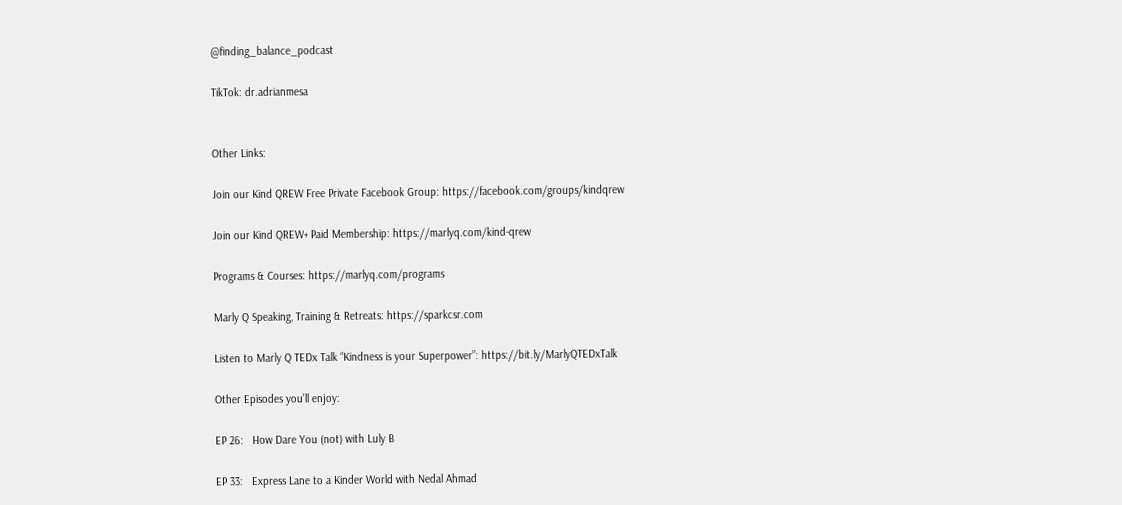@finding_balance_podcast

TikTok: dr.adrianmesa


Other Links:

Join our Kind QREW Free Private Facebook Group: https://facebook.com/groups/kindqrew

Join our Kind QREW+ Paid Membership: https://marlyq.com/kind-qrew

Programs & Courses: https://marlyq.com/programs

Marly Q Speaking, Training & Retreats: https://sparkcsr.com

Listen to Marly Q TEDx Talk “Kindness is your Superpower”: https://bit.ly/MarlyQTEDxTalk

Other Episodes you’ll enjoy:

EP 26:   How Dare You (not) with Luly B

EP 33:   Express Lane to a Kinder World with Nedal Ahmad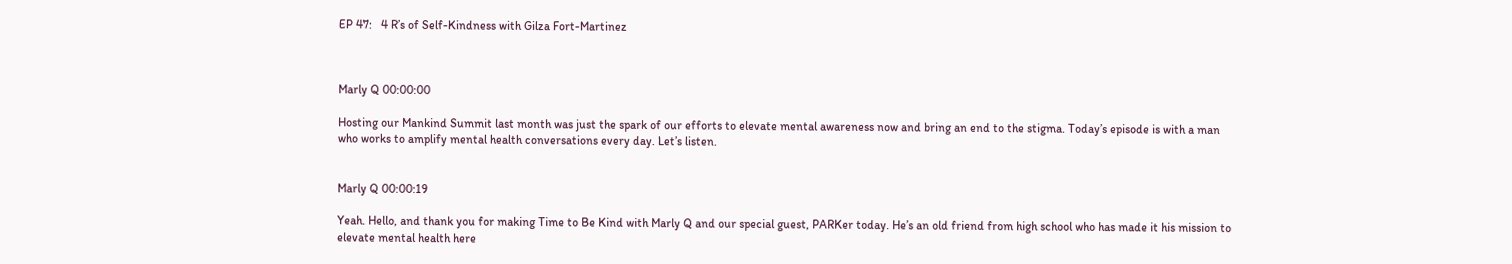EP 47:   4 R’s of Self-Kindness with Gilza Fort-Martinez



Marly Q 00:00:00

Hosting our Mankind Summit last month was just the spark of our efforts to elevate mental awareness now and bring an end to the stigma. Today’s episode is with a man who works to amplify mental health conversations every day. Let’s listen.


Marly Q 00:00:19

Yeah. Hello, and thank you for making Time to Be Kind with Marly Q and our special guest, PARKer today. He’s an old friend from high school who has made it his mission to elevate mental health here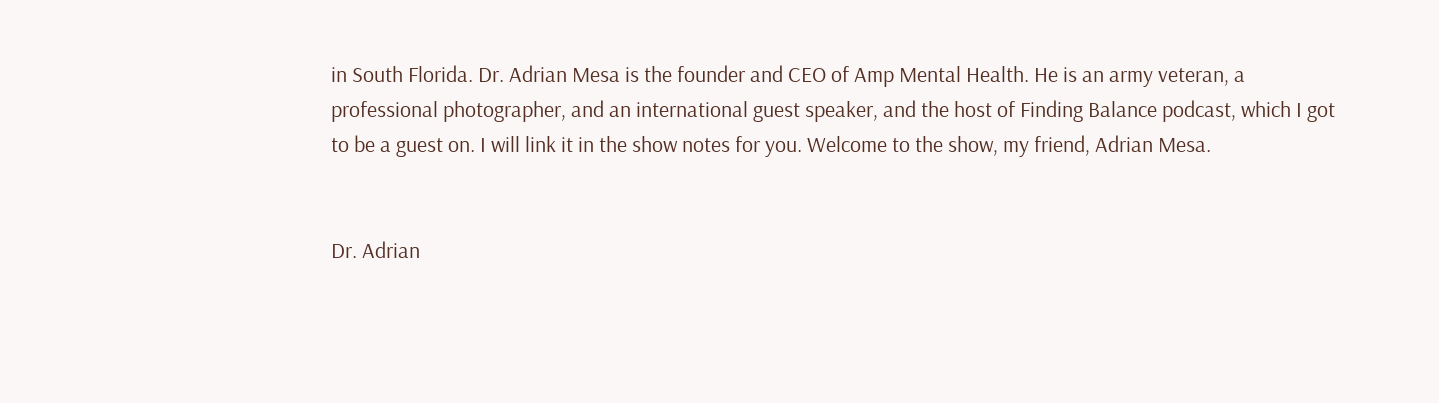in South Florida. Dr. Adrian Mesa is the founder and CEO of Amp Mental Health. He is an army veteran, a professional photographer, and an international guest speaker, and the host of Finding Balance podcast, which I got to be a guest on. I will link it in the show notes for you. Welcome to the show, my friend, Adrian Mesa.


Dr. Adrian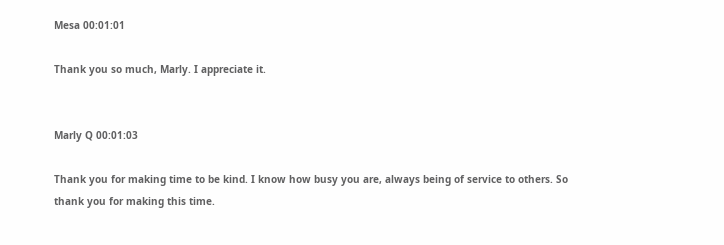Mesa 00:01:01

Thank you so much, Marly. I appreciate it.


Marly Q 00:01:03

Thank you for making time to be kind. I know how busy you are, always being of service to others. So thank you for making this time.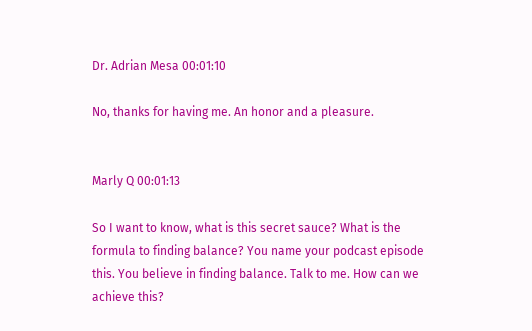Dr. Adrian Mesa 00:01:10

No, thanks for having me. An honor and a pleasure.


Marly Q 00:01:13

So I want to know, what is this secret sauce? What is the formula to finding balance? You name your podcast episode this. You believe in finding balance. Talk to me. How can we achieve this?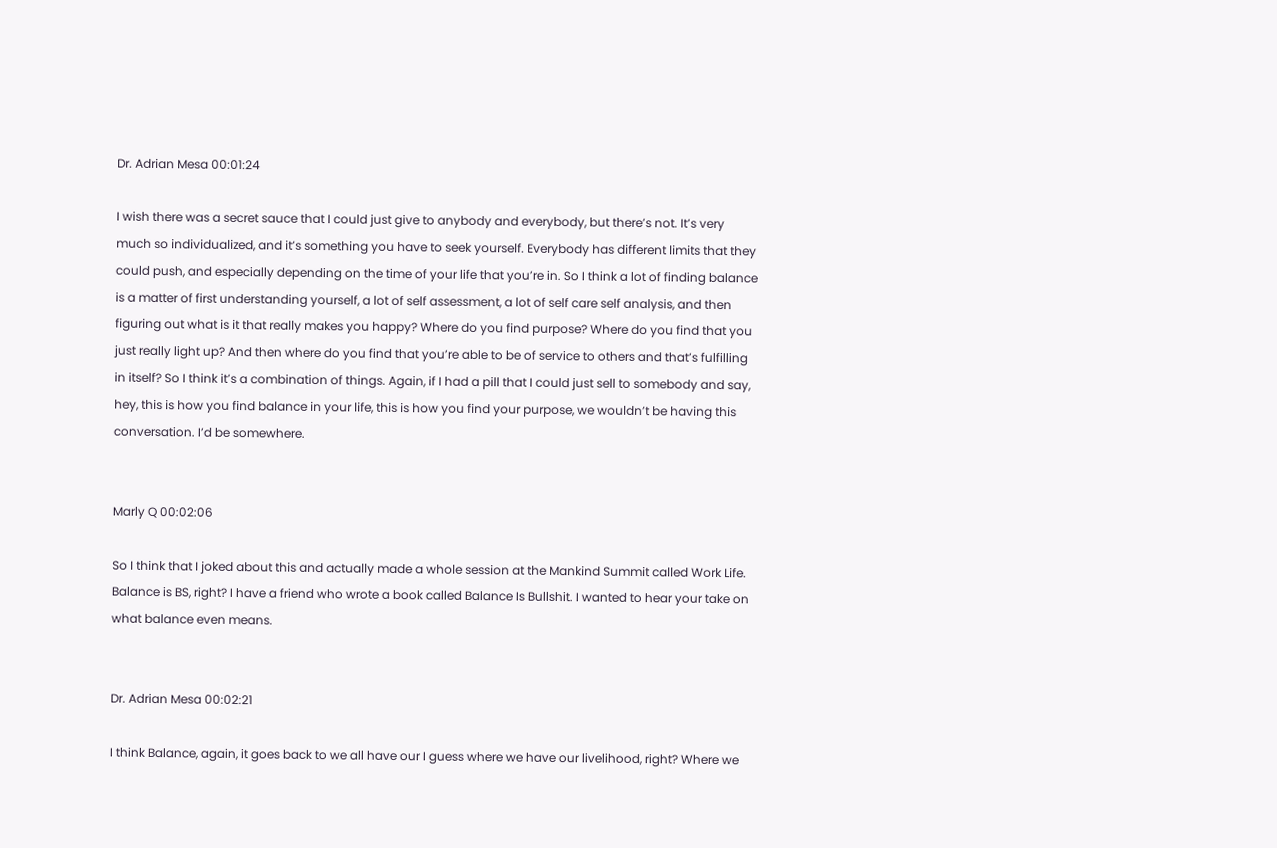Dr. Adrian Mesa 00:01:24

I wish there was a secret sauce that I could just give to anybody and everybody, but there’s not. It’s very much so individualized, and it’s something you have to seek yourself. Everybody has different limits that they could push, and especially depending on the time of your life that you’re in. So I think a lot of finding balance is a matter of first understanding yourself, a lot of self assessment, a lot of self care self analysis, and then figuring out what is it that really makes you happy? Where do you find purpose? Where do you find that you just really light up? And then where do you find that you’re able to be of service to others and that’s fulfilling in itself? So I think it’s a combination of things. Again, if I had a pill that I could just sell to somebody and say, hey, this is how you find balance in your life, this is how you find your purpose, we wouldn’t be having this conversation. I’d be somewhere.


Marly Q 00:02:06

So I think that I joked about this and actually made a whole session at the Mankind Summit called Work Life. Balance is BS, right? I have a friend who wrote a book called Balance Is Bullshit. I wanted to hear your take on what balance even means.


Dr. Adrian Mesa 00:02:21

I think Balance, again, it goes back to we all have our I guess where we have our livelihood, right? Where we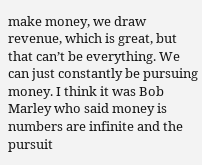make money, we draw revenue, which is great, but that can’t be everything. We can just constantly be pursuing money. I think it was Bob Marley who said money is numbers are infinite and the pursuit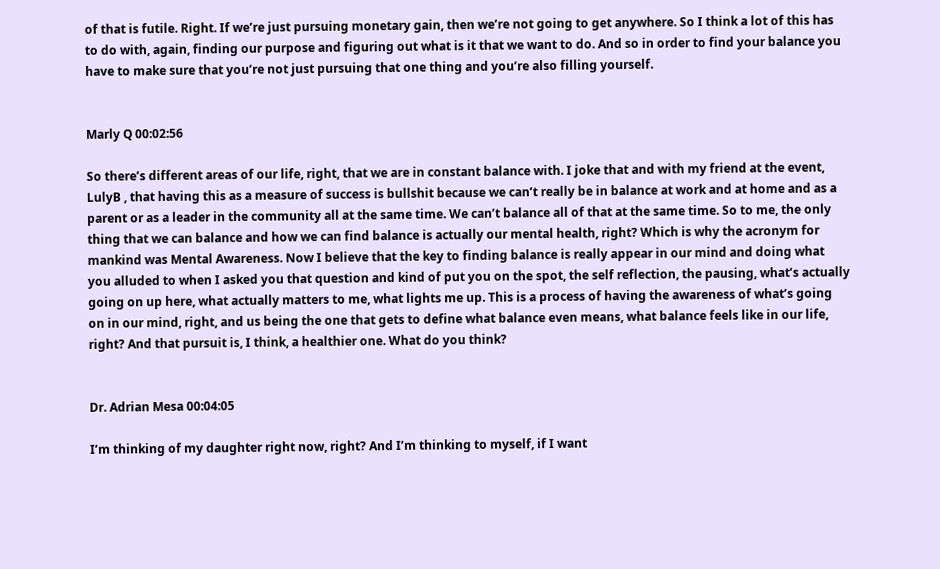of that is futile. Right. If we’re just pursuing monetary gain, then we’re not going to get anywhere. So I think a lot of this has to do with, again, finding our purpose and figuring out what is it that we want to do. And so in order to find your balance you have to make sure that you’re not just pursuing that one thing and you’re also filling yourself.


Marly Q 00:02:56

So there’s different areas of our life, right, that we are in constant balance with. I joke that and with my friend at the event, LulyB , that having this as a measure of success is bullshit because we can’t really be in balance at work and at home and as a parent or as a leader in the community all at the same time. We can’t balance all of that at the same time. So to me, the only thing that we can balance and how we can find balance is actually our mental health, right? Which is why the acronym for mankind was Mental Awareness. Now I believe that the key to finding balance is really appear in our mind and doing what you alluded to when I asked you that question and kind of put you on the spot, the self reflection, the pausing, what’s actually going on up here, what actually matters to me, what lights me up. This is a process of having the awareness of what’s going on in our mind, right, and us being the one that gets to define what balance even means, what balance feels like in our life, right? And that pursuit is, I think, a healthier one. What do you think?


Dr. Adrian Mesa 00:04:05

I’m thinking of my daughter right now, right? And I’m thinking to myself, if I want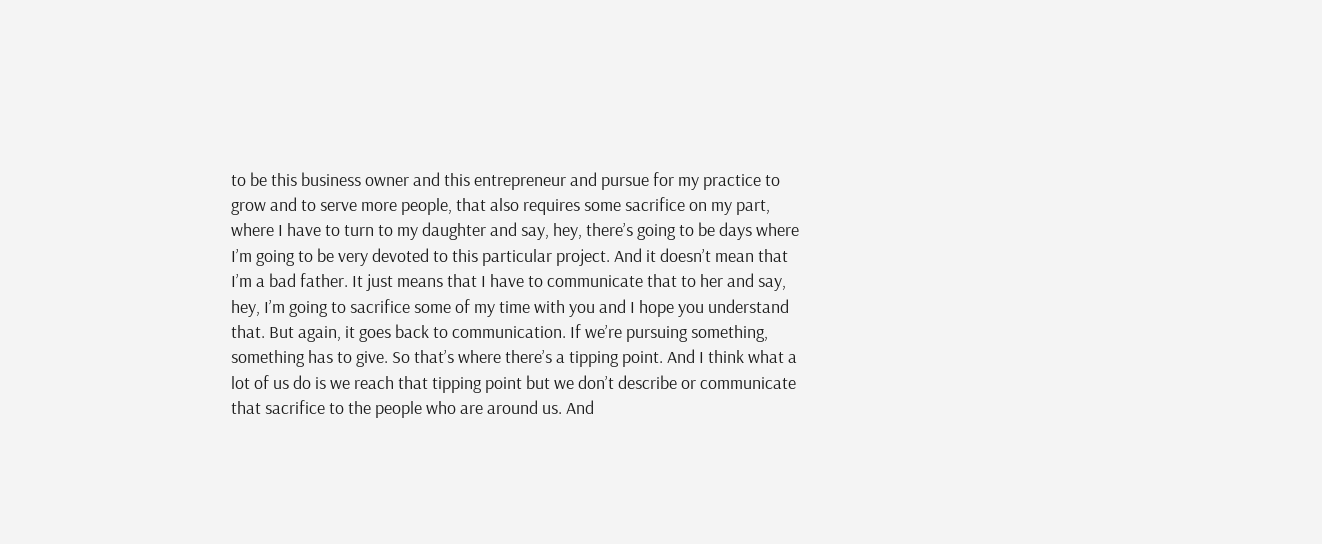to be this business owner and this entrepreneur and pursue for my practice to grow and to serve more people, that also requires some sacrifice on my part, where I have to turn to my daughter and say, hey, there’s going to be days where I’m going to be very devoted to this particular project. And it doesn’t mean that I’m a bad father. It just means that I have to communicate that to her and say, hey, I’m going to sacrifice some of my time with you and I hope you understand that. But again, it goes back to communication. If we’re pursuing something, something has to give. So that’s where there’s a tipping point. And I think what a lot of us do is we reach that tipping point but we don’t describe or communicate that sacrifice to the people who are around us. And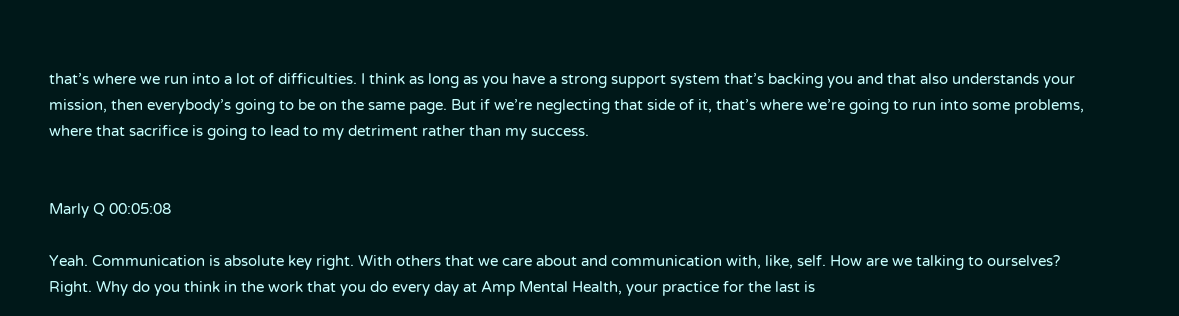that’s where we run into a lot of difficulties. I think as long as you have a strong support system that’s backing you and that also understands your mission, then everybody’s going to be on the same page. But if we’re neglecting that side of it, that’s where we’re going to run into some problems, where that sacrifice is going to lead to my detriment rather than my success.


Marly Q 00:05:08

Yeah. Communication is absolute key right. With others that we care about and communication with, like, self. How are we talking to ourselves? Right. Why do you think in the work that you do every day at Amp Mental Health, your practice for the last is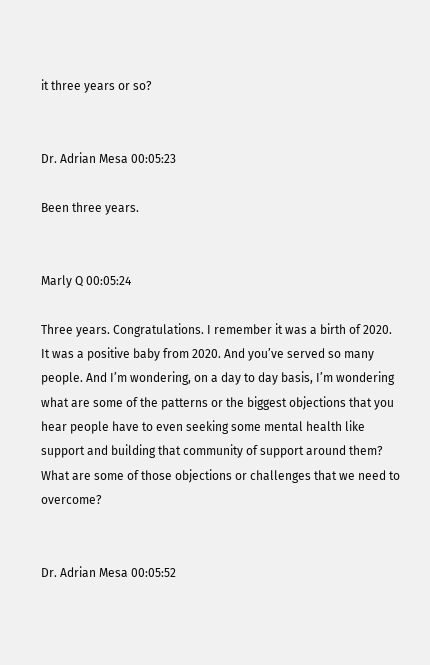it three years or so?


Dr. Adrian Mesa 00:05:23

Been three years.


Marly Q 00:05:24

Three years. Congratulations. I remember it was a birth of 2020. It was a positive baby from 2020. And you’ve served so many people. And I’m wondering, on a day to day basis, I’m wondering what are some of the patterns or the biggest objections that you hear people have to even seeking some mental health like support and building that community of support around them? What are some of those objections or challenges that we need to overcome?


Dr. Adrian Mesa 00:05:52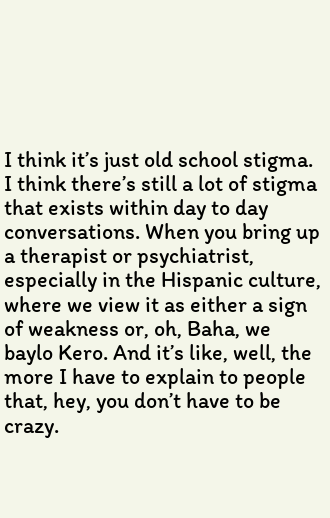I think it’s just old school stigma. I think there’s still a lot of stigma that exists within day to day conversations. When you bring up a therapist or psychiatrist, especially in the Hispanic culture, where we view it as either a sign of weakness or, oh, Baha, we baylo Kero. And it’s like, well, the more I have to explain to people that, hey, you don’t have to be crazy.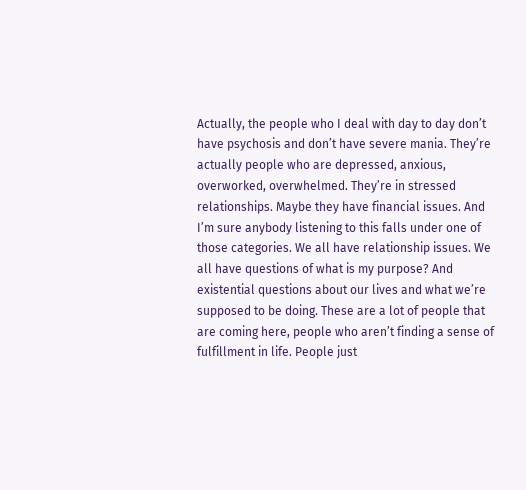Actually, the people who I deal with day to day don’t have psychosis and don’t have severe mania. They’re actually people who are depressed, anxious, overworked, overwhelmed. They’re in stressed relationships. Maybe they have financial issues. And I’m sure anybody listening to this falls under one of those categories. We all have relationship issues. We all have questions of what is my purpose? And existential questions about our lives and what we’re supposed to be doing. These are a lot of people that are coming here, people who aren’t finding a sense of fulfillment in life. People just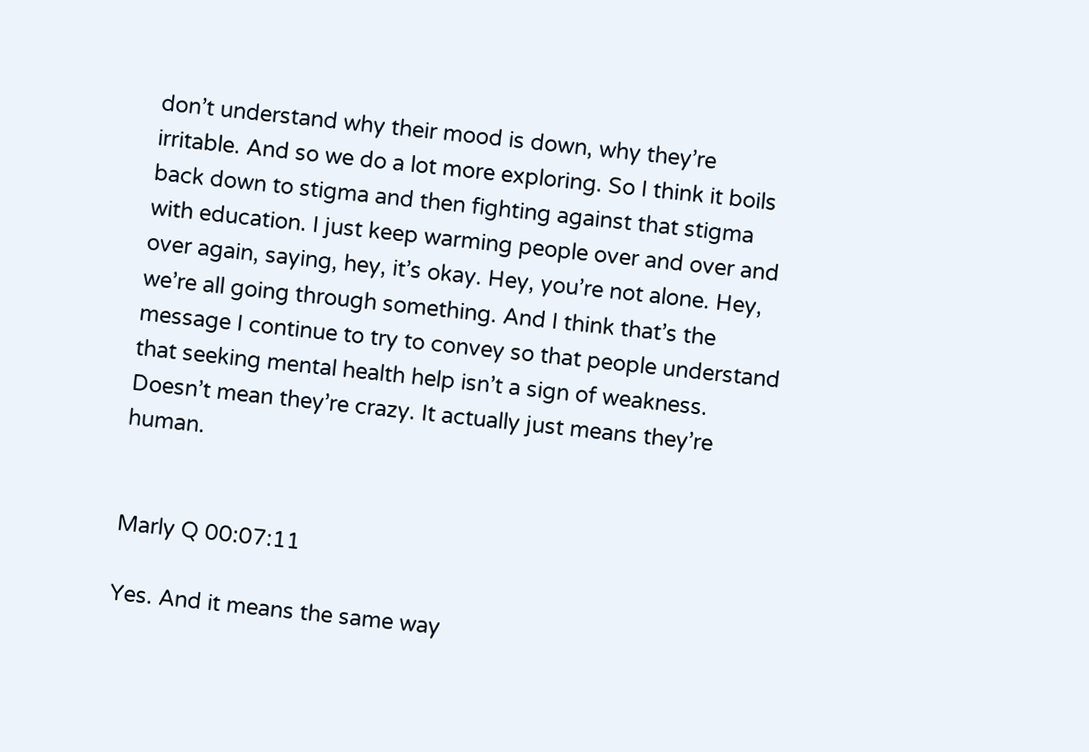don’t understand why their mood is down, why they’re irritable. And so we do a lot more exploring. So I think it boils back down to stigma and then fighting against that stigma with education. I just keep warming people over and over and over again, saying, hey, it’s okay. Hey, you’re not alone. Hey, we’re all going through something. And I think that’s the message I continue to try to convey so that people understand that seeking mental health help isn’t a sign of weakness. Doesn’t mean they’re crazy. It actually just means they’re human.


Marly Q 00:07:11

Yes. And it means the same way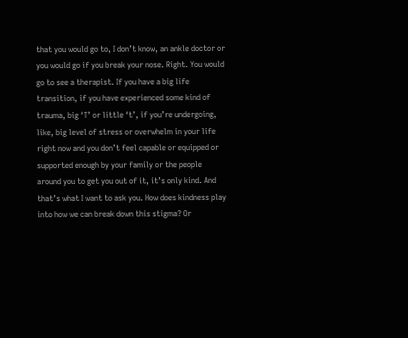that you would go to, I don’t know, an ankle doctor or you would go if you break your nose. Right. You would go to see a therapist. If you have a big life transition, if you have experienced some kind of trauma, big ‘T’ or little ‘t’, if you’re undergoing, like, big level of stress or overwhelm in your life right now and you don’t feel capable or equipped or supported enough by your family or the people around you to get you out of it, it’s only kind. And that’s what I want to ask you. How does kindness play into how we can break down this stigma? Or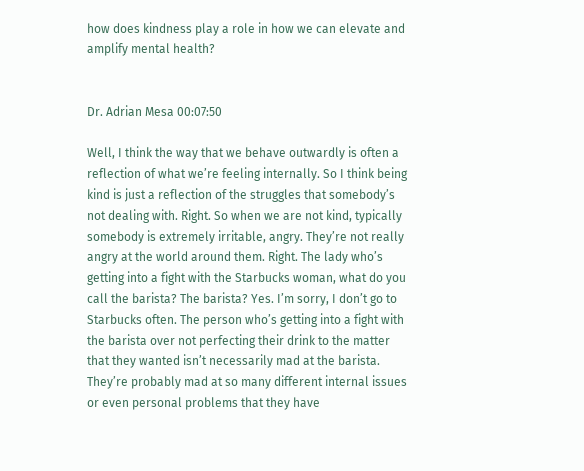how does kindness play a role in how we can elevate and amplify mental health?


Dr. Adrian Mesa 00:07:50

Well, I think the way that we behave outwardly is often a reflection of what we’re feeling internally. So I think being kind is just a reflection of the struggles that somebody’s not dealing with. Right. So when we are not kind, typically somebody is extremely irritable, angry. They’re not really angry at the world around them. Right. The lady who’s getting into a fight with the Starbucks woman, what do you call the barista? The barista? Yes. I’m sorry, I don’t go to Starbucks often. The person who’s getting into a fight with the barista over not perfecting their drink to the matter that they wanted isn’t necessarily mad at the barista. They’re probably mad at so many different internal issues or even personal problems that they have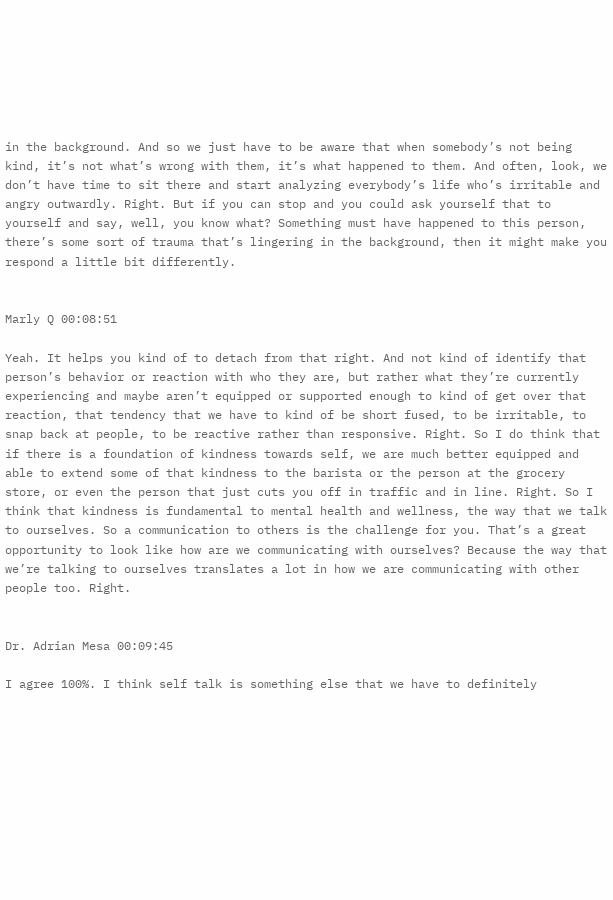in the background. And so we just have to be aware that when somebody’s not being kind, it’s not what’s wrong with them, it’s what happened to them. And often, look, we don’t have time to sit there and start analyzing everybody’s life who’s irritable and angry outwardly. Right. But if you can stop and you could ask yourself that to yourself and say, well, you know what? Something must have happened to this person, there’s some sort of trauma that’s lingering in the background, then it might make you respond a little bit differently.


Marly Q 00:08:51

Yeah. It helps you kind of to detach from that right. And not kind of identify that person’s behavior or reaction with who they are, but rather what they’re currently experiencing and maybe aren’t equipped or supported enough to kind of get over that reaction, that tendency that we have to kind of be short fused, to be irritable, to snap back at people, to be reactive rather than responsive. Right. So I do think that if there is a foundation of kindness towards self, we are much better equipped and able to extend some of that kindness to the barista or the person at the grocery store, or even the person that just cuts you off in traffic and in line. Right. So I think that kindness is fundamental to mental health and wellness, the way that we talk to ourselves. So a communication to others is the challenge for you. That’s a great opportunity to look like how are we communicating with ourselves? Because the way that we’re talking to ourselves translates a lot in how we are communicating with other people too. Right.


Dr. Adrian Mesa 00:09:45

I agree 100%. I think self talk is something else that we have to definitely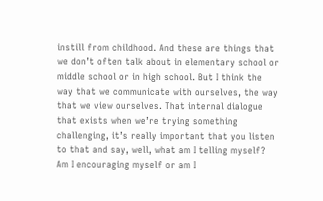instill from childhood. And these are things that we don’t often talk about in elementary school or middle school or in high school. But I think the way that we communicate with ourselves, the way that we view ourselves. That internal dialogue that exists when we’re trying something challenging, it’s really important that you listen to that and say, well, what am I telling myself? Am I encouraging myself or am I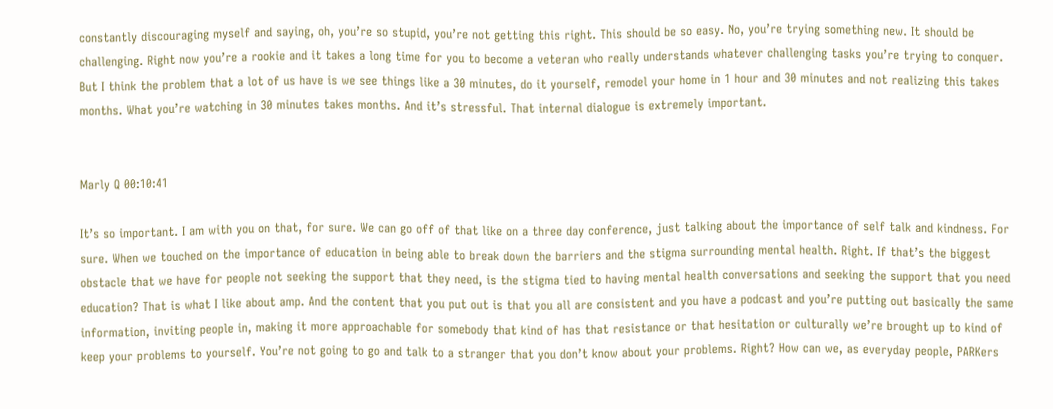constantly discouraging myself and saying, oh, you’re so stupid, you’re not getting this right. This should be so easy. No, you’re trying something new. It should be challenging. Right now you’re a rookie and it takes a long time for you to become a veteran who really understands whatever challenging tasks you’re trying to conquer. But I think the problem that a lot of us have is we see things like a 30 minutes, do it yourself, remodel your home in 1 hour and 30 minutes and not realizing this takes months. What you’re watching in 30 minutes takes months. And it’s stressful. That internal dialogue is extremely important.


Marly Q 00:10:41

It’s so important. I am with you on that, for sure. We can go off of that like on a three day conference, just talking about the importance of self talk and kindness. For sure. When we touched on the importance of education in being able to break down the barriers and the stigma surrounding mental health. Right. If that’s the biggest obstacle that we have for people not seeking the support that they need, is the stigma tied to having mental health conversations and seeking the support that you need education? That is what I like about amp. And the content that you put out is that you all are consistent and you have a podcast and you’re putting out basically the same information, inviting people in, making it more approachable for somebody that kind of has that resistance or that hesitation or culturally we’re brought up to kind of keep your problems to yourself. You’re not going to go and talk to a stranger that you don’t know about your problems. Right? How can we, as everyday people, PARKers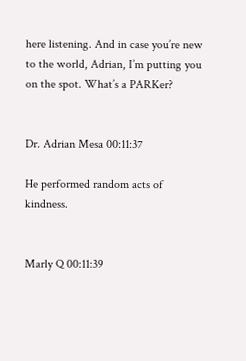here listening. And in case you’re new to the world, Adrian, I’m putting you on the spot. What’s a PARKer?


Dr. Adrian Mesa 00:11:37

He performed random acts of kindness.


Marly Q 00:11:39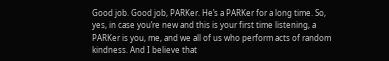Good job. Good job, PARKer. He’s a PARKer for a long time. So, yes, in case you’re new and this is your first time listening, a PARKer is you, me, and we all of us who perform acts of random kindness. And I believe that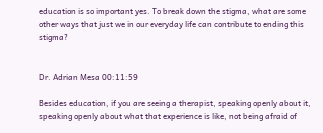education is so important yes. To break down the stigma, what are some other ways that just we in our everyday life can contribute to ending this stigma?


Dr. Adrian Mesa 00:11:59

Besides education, if you are seeing a therapist, speaking openly about it, speaking openly about what that experience is like, not being afraid of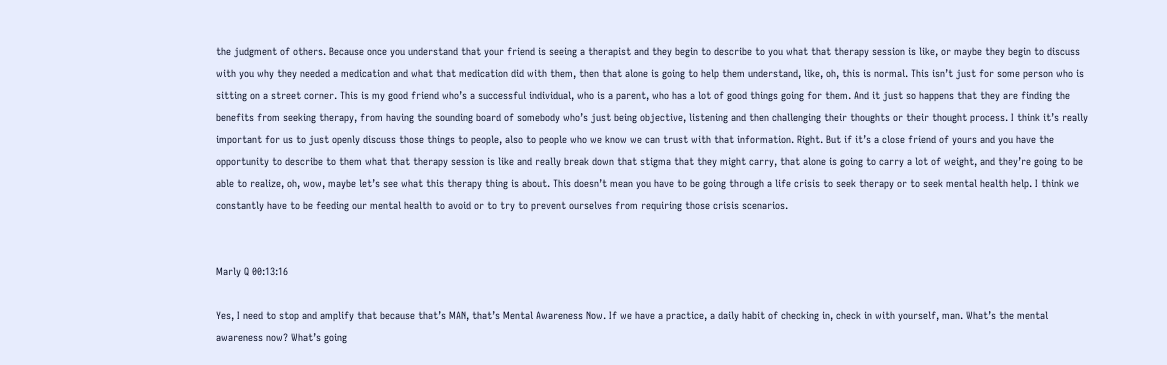the judgment of others. Because once you understand that your friend is seeing a therapist and they begin to describe to you what that therapy session is like, or maybe they begin to discuss with you why they needed a medication and what that medication did with them, then that alone is going to help them understand, like, oh, this is normal. This isn’t just for some person who is sitting on a street corner. This is my good friend who’s a successful individual, who is a parent, who has a lot of good things going for them. And it just so happens that they are finding the benefits from seeking therapy, from having the sounding board of somebody who’s just being objective, listening and then challenging their thoughts or their thought process. I think it’s really important for us to just openly discuss those things to people, also to people who we know we can trust with that information. Right. But if it’s a close friend of yours and you have the opportunity to describe to them what that therapy session is like and really break down that stigma that they might carry, that alone is going to carry a lot of weight, and they’re going to be able to realize, oh, wow, maybe let’s see what this therapy thing is about. This doesn’t mean you have to be going through a life crisis to seek therapy or to seek mental health help. I think we constantly have to be feeding our mental health to avoid or to try to prevent ourselves from requiring those crisis scenarios.


Marly Q 00:13:16

Yes, I need to stop and amplify that because that’s MAN, that’s Mental Awareness Now. If we have a practice, a daily habit of checking in, check in with yourself, man. What’s the mental awareness now? What’s going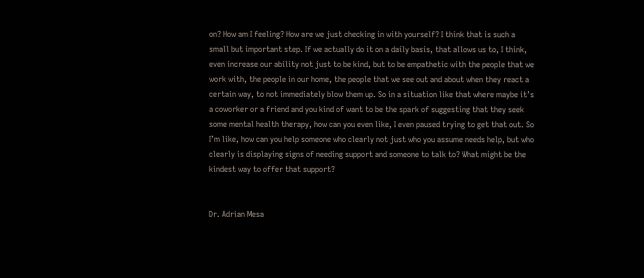on? How am I feeling? How are we just checking in with yourself? I think that is such a small but important step. If we actually do it on a daily basis, that allows us to, I think, even increase our ability not just to be kind, but to be empathetic with the people that we work with, the people in our home, the people that we see out and about when they react a certain way, to not immediately blow them up. So in a situation like that where maybe it’s a coworker or a friend and you kind of want to be the spark of suggesting that they seek some mental health therapy, how can you even like, I even paused trying to get that out. So I’m like, how can you help someone who clearly not just who you assume needs help, but who clearly is displaying signs of needing support and someone to talk to? What might be the kindest way to offer that support?


Dr. Adrian Mesa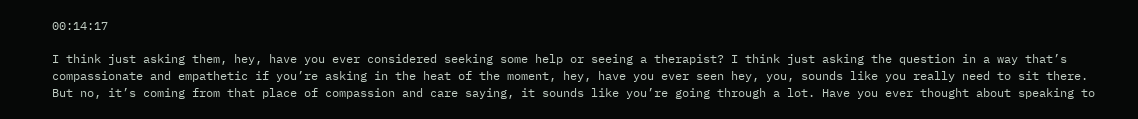00:14:17

I think just asking them, hey, have you ever considered seeking some help or seeing a therapist? I think just asking the question in a way that’s compassionate and empathetic if you’re asking in the heat of the moment, hey, have you ever seen hey, you, sounds like you really need to sit there. But no, it’s coming from that place of compassion and care saying, it sounds like you’re going through a lot. Have you ever thought about speaking to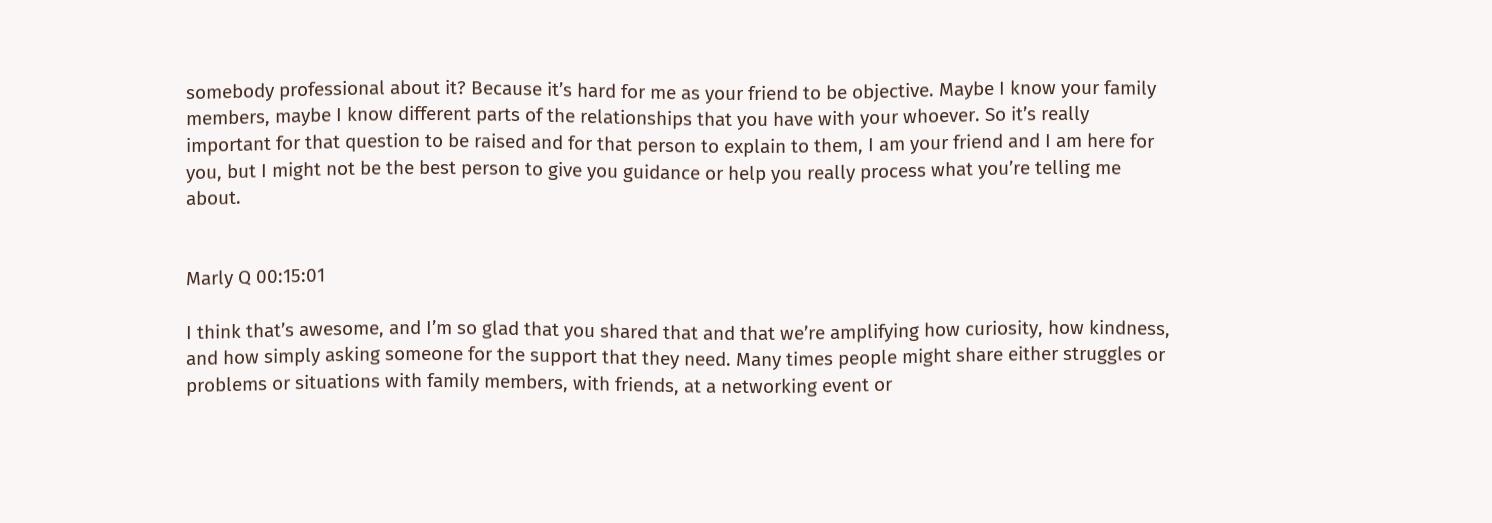somebody professional about it? Because it’s hard for me as your friend to be objective. Maybe I know your family members, maybe I know different parts of the relationships that you have with your whoever. So it’s really important for that question to be raised and for that person to explain to them, I am your friend and I am here for you, but I might not be the best person to give you guidance or help you really process what you’re telling me about.


Marly Q 00:15:01

I think that’s awesome, and I’m so glad that you shared that and that we’re amplifying how curiosity, how kindness, and how simply asking someone for the support that they need. Many times people might share either struggles or problems or situations with family members, with friends, at a networking event or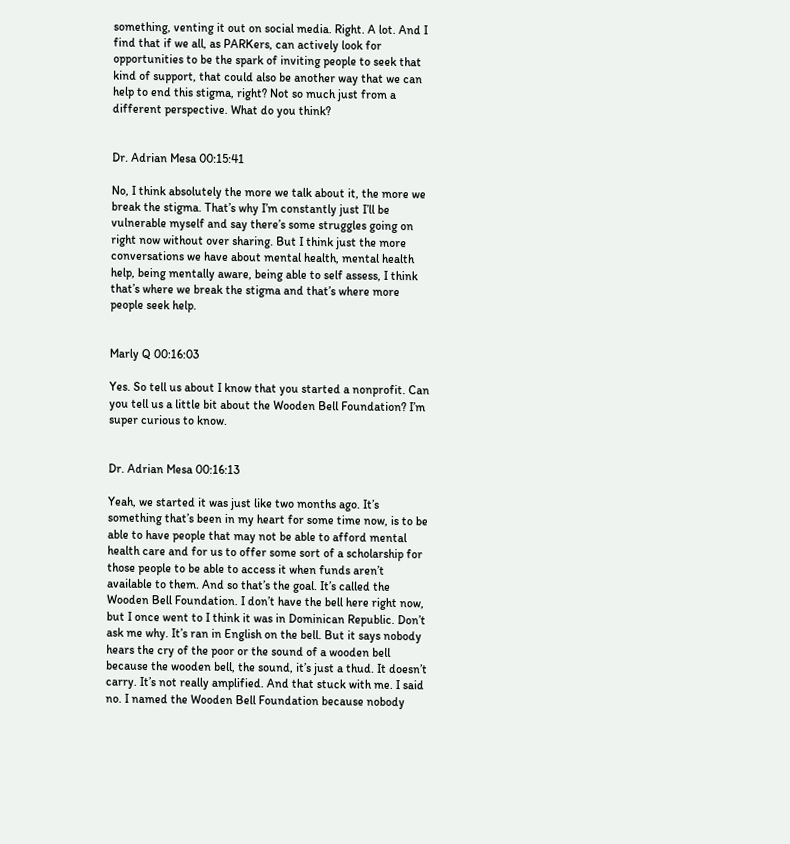something, venting it out on social media. Right. A lot. And I find that if we all, as PARKers, can actively look for opportunities to be the spark of inviting people to seek that kind of support, that could also be another way that we can help to end this stigma, right? Not so much just from a different perspective. What do you think?


Dr. Adrian Mesa 00:15:41

No, I think absolutely the more we talk about it, the more we break the stigma. That’s why I’m constantly just I’ll be vulnerable myself and say there’s some struggles going on right now without over sharing. But I think just the more conversations we have about mental health, mental health help, being mentally aware, being able to self assess, I think that’s where we break the stigma and that’s where more people seek help.


Marly Q 00:16:03

Yes. So tell us about I know that you started a nonprofit. Can you tell us a little bit about the Wooden Bell Foundation? I’m super curious to know.


Dr. Adrian Mesa 00:16:13

Yeah, we started it was just like two months ago. It’s something that’s been in my heart for some time now, is to be able to have people that may not be able to afford mental health care and for us to offer some sort of a scholarship for those people to be able to access it when funds aren’t available to them. And so that’s the goal. It’s called the Wooden Bell Foundation. I don’t have the bell here right now, but I once went to I think it was in Dominican Republic. Don’t ask me why. It’s ran in English on the bell. But it says nobody hears the cry of the poor or the sound of a wooden bell because the wooden bell, the sound, it’s just a thud. It doesn’t carry. It’s not really amplified. And that stuck with me. I said no. I named the Wooden Bell Foundation because nobody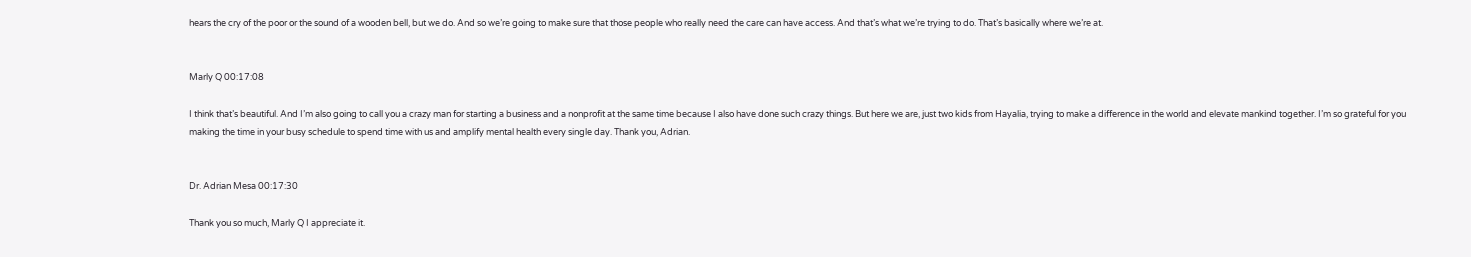hears the cry of the poor or the sound of a wooden bell, but we do. And so we’re going to make sure that those people who really need the care can have access. And that’s what we’re trying to do. That’s basically where we’re at.


Marly Q 00:17:08

I think that’s beautiful. And I’m also going to call you a crazy man for starting a business and a nonprofit at the same time because I also have done such crazy things. But here we are, just two kids from Hayalia, trying to make a difference in the world and elevate mankind together. I’m so grateful for you making the time in your busy schedule to spend time with us and amplify mental health every single day. Thank you, Adrian.


Dr. Adrian Mesa 00:17:30

Thank you so much, Marly Q I appreciate it.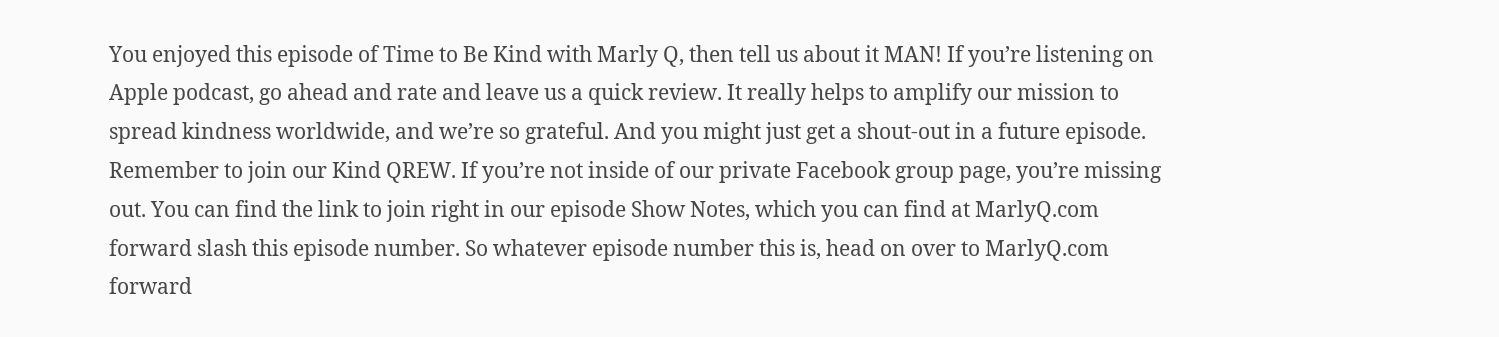You enjoyed this episode of Time to Be Kind with Marly Q, then tell us about it MAN! If you’re listening on Apple podcast, go ahead and rate and leave us a quick review. It really helps to amplify our mission to spread kindness worldwide, and we’re so grateful. And you might just get a shout-out in a future episode. Remember to join our Kind QREW. If you’re not inside of our private Facebook group page, you’re missing out. You can find the link to join right in our episode Show Notes, which you can find at MarlyQ.com forward slash this episode number. So whatever episode number this is, head on over to MarlyQ.com forward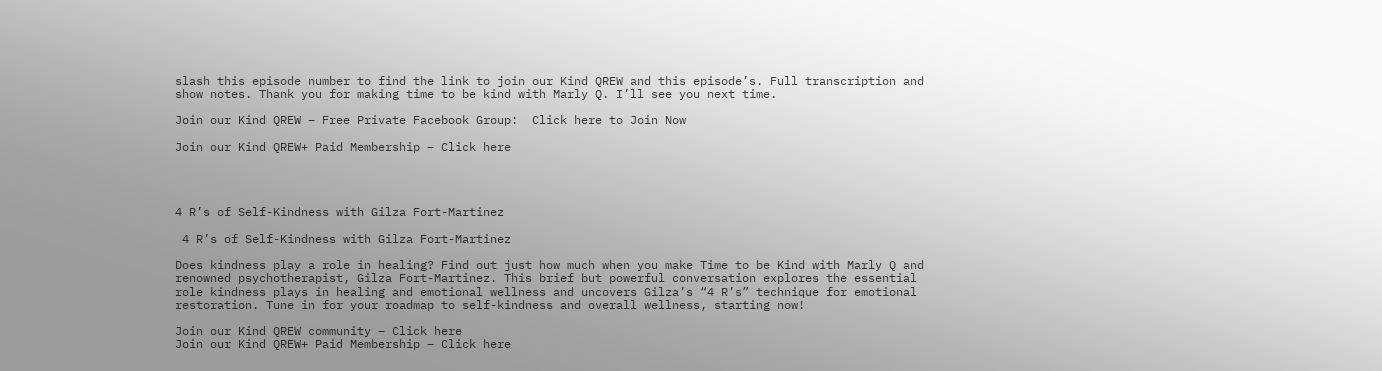slash this episode number to find the link to join our Kind QREW and this episode’s. Full transcription and show notes. Thank you for making time to be kind with Marly Q. I’ll see you next time.

Join our Kind QREW – Free Private Facebook Group:  Click here to Join Now

Join our Kind QREW+ Paid Membership – Click here




4 R’s of Self-Kindness with Gilza Fort-Martinez

 4 R’s of Self-Kindness with Gilza Fort-Martinez

Does kindness play a role in healing? Find out just how much when you make Time to be Kind with Marly Q and renowned psychotherapist, Gilza Fort-Martinez. This brief but powerful conversation explores the essential role kindness plays in healing and emotional wellness and uncovers Gilza’s “4 R’s” technique for emotional restoration. Tune in for your roadmap to self-kindness and overall wellness, starting now!

Join our Kind QREW community – Click here
Join our Kind QREW+ Paid Membership – Click here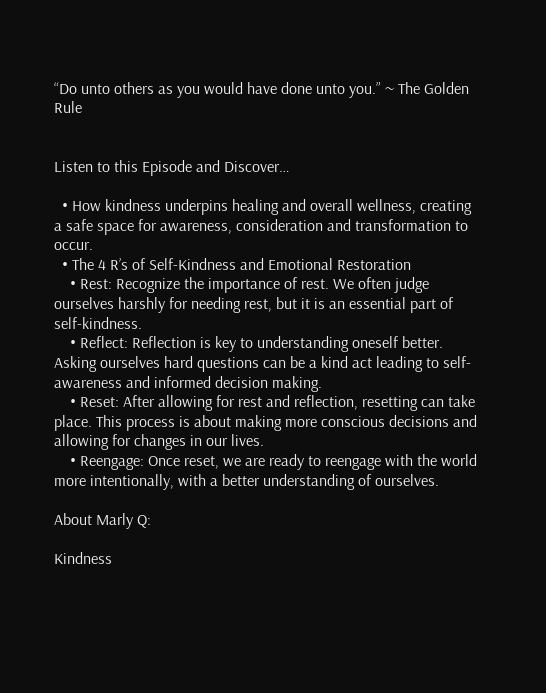“Do unto others as you would have done unto you.” ~ The Golden Rule


Listen to this Episode and Discover…

  • How kindness underpins healing and overall wellness, creating a safe space for awareness, consideration and transformation to occur.
  • The 4 R’s of Self-Kindness and Emotional Restoration
    • Rest: Recognize the importance of rest. We often judge ourselves harshly for needing rest, but it is an essential part of self-kindness.
    • Reflect: Reflection is key to understanding oneself better. Asking ourselves hard questions can be a kind act leading to self-awareness and informed decision making.
    • Reset: After allowing for rest and reflection, resetting can take place. This process is about making more conscious decisions and allowing for changes in our lives.
    • Reengage: Once reset, we are ready to reengage with the world more intentionally, with a better understanding of ourselves.

About Marly Q:

Kindness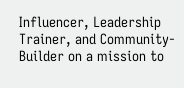Influencer, Leadership Trainer, and Community-Builder on a mission to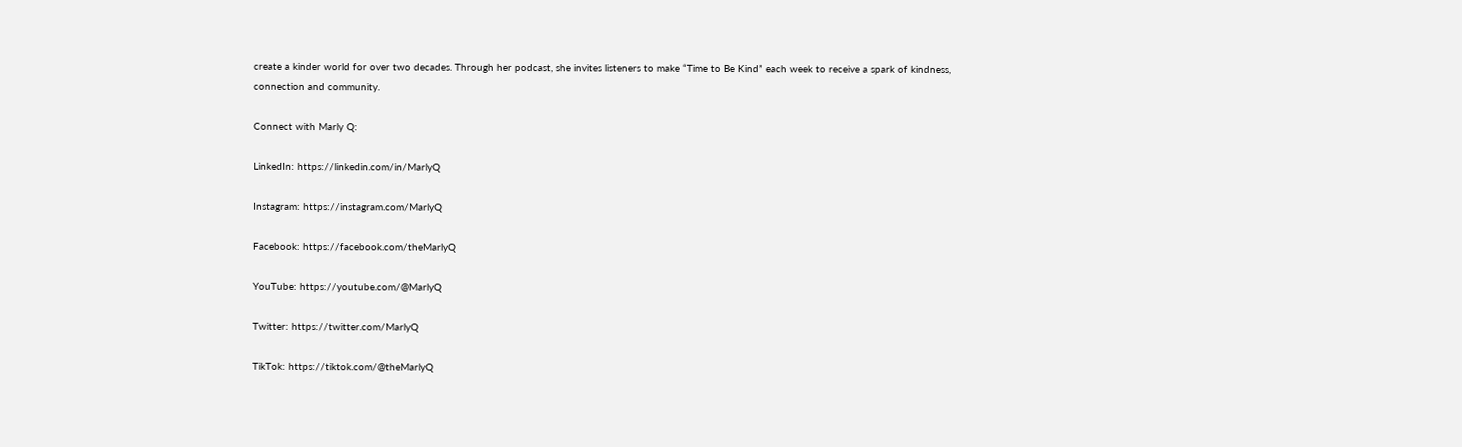create a kinder world for over two decades. Through her podcast, she invites listeners to make “Time to Be Kind” each week to receive a spark of kindness, connection and community.

Connect with Marly Q:

LinkedIn: https://linkedin.com/in/MarlyQ

Instagram: https://instagram.com/MarlyQ

Facebook: https://facebook.com/theMarlyQ

YouTube: https://youtube.com/@MarlyQ

Twitter: https://twitter.com/MarlyQ

TikTok: https://tiktok.com/@theMarlyQ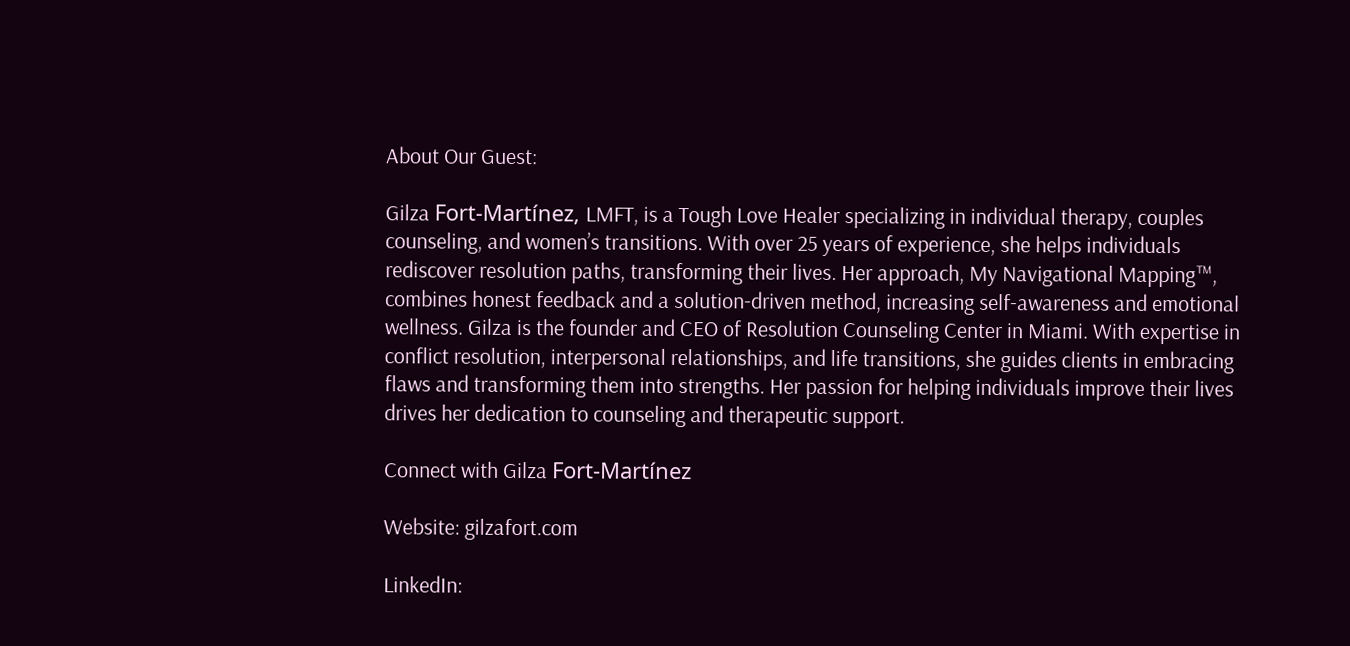About Our Guest:

Gilza Fort-Martínez, LMFT, is a Tough Love Healer specializing in individual therapy, couples counseling, and women’s transitions. With over 25 years of experience, she helps individuals rediscover resolution paths, transforming their lives. Her approach, My Navigational Mapping™, combines honest feedback and a solution-driven method, increasing self-awareness and emotional wellness. Gilza is the founder and CEO of Resolution Counseling Center in Miami. With expertise in conflict resolution, interpersonal relationships, and life transitions, she guides clients in embracing flaws and transforming them into strengths. Her passion for helping individuals improve their lives drives her dedication to counseling and therapeutic support.

Connect with Gilza Fort-Martínez

Website: gilzafort.com

LinkedIn: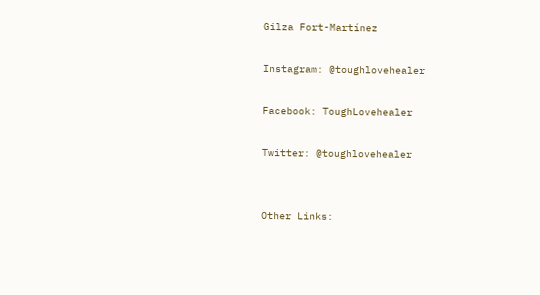Gilza Fort-Martínez

Instagram: @toughlovehealer

Facebook: ToughLovehealer

Twitter: @toughlovehealer


Other Links: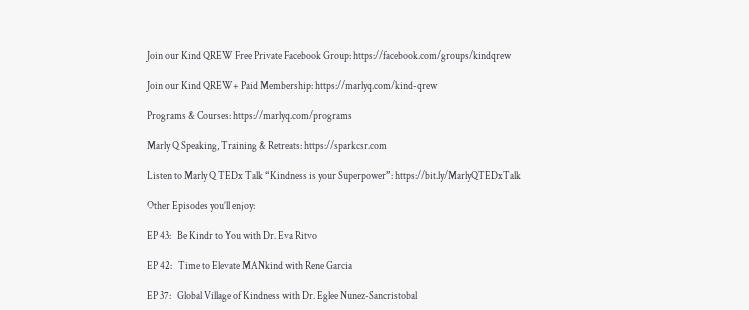Join our Kind QREW Free Private Facebook Group: https://facebook.com/groups/kindqrew

Join our Kind QREW+ Paid Membership: https://marlyq.com/kind-qrew

Programs & Courses: https://marlyq.com/programs

Marly Q Speaking, Training & Retreats: https://sparkcsr.com

Listen to Marly Q TEDx Talk “Kindness is your Superpower”: https://bit.ly/MarlyQTEDxTalk

Other Episodes you’ll enjoy:

EP 43:   Be Kindr to You with Dr. Eva Ritvo

EP 42:   Time to Elevate MANkind with Rene Garcia

EP 37:   Global Village of Kindness with Dr. Eglee Nunez-Sancristobal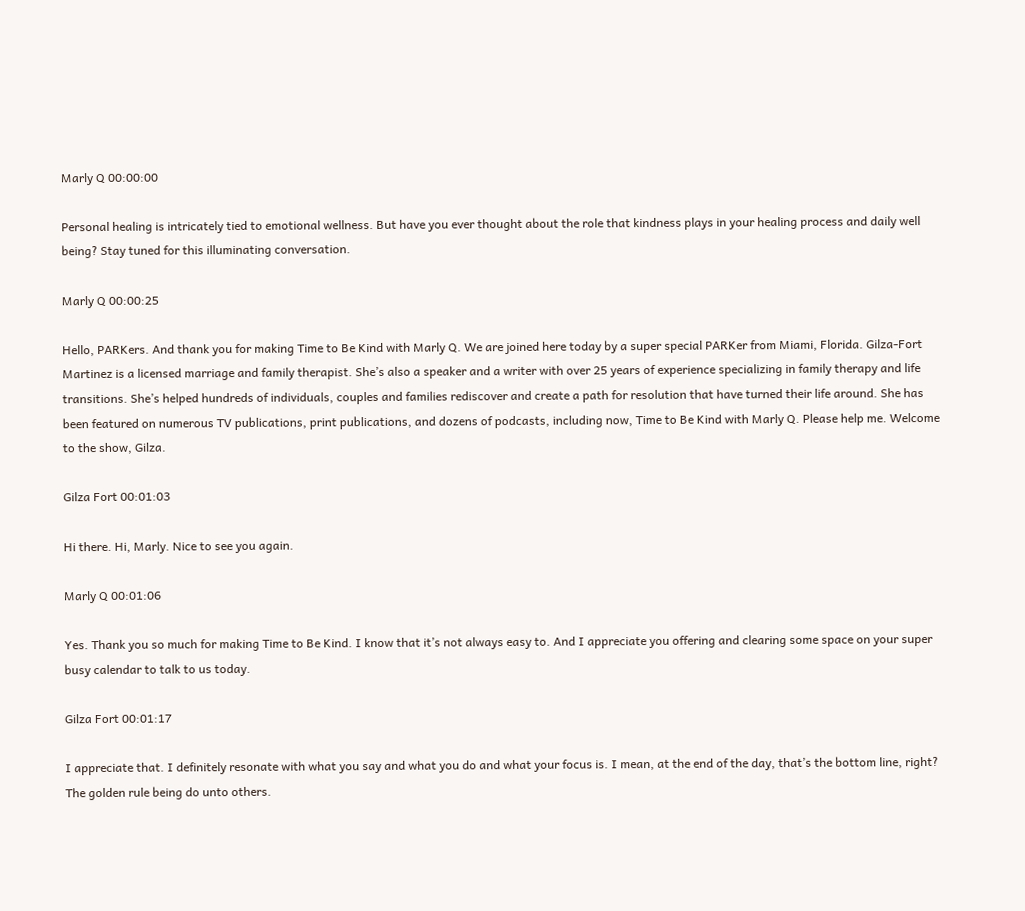Marly Q 00:00:00

Personal healing is intricately tied to emotional wellness. But have you ever thought about the role that kindness plays in your healing process and daily well being? Stay tuned for this illuminating conversation.

Marly Q 00:00:25

Hello, PARKers. And thank you for making Time to Be Kind with Marly Q. We are joined here today by a super special PARKer from Miami, Florida. Gilza-Fort Martinez is a licensed marriage and family therapist. She’s also a speaker and a writer with over 25 years of experience specializing in family therapy and life transitions. She’s helped hundreds of individuals, couples and families rediscover and create a path for resolution that have turned their life around. She has been featured on numerous TV publications, print publications, and dozens of podcasts, including now, Time to Be Kind with Marly Q. Please help me. Welcome to the show, Gilza.

Gilza Fort 00:01:03

Hi there. Hi, Marly. Nice to see you again.

Marly Q 00:01:06

Yes. Thank you so much for making Time to Be Kind. I know that it’s not always easy to. And I appreciate you offering and clearing some space on your super busy calendar to talk to us today.

Gilza Fort 00:01:17

I appreciate that. I definitely resonate with what you say and what you do and what your focus is. I mean, at the end of the day, that’s the bottom line, right? The golden rule being do unto others.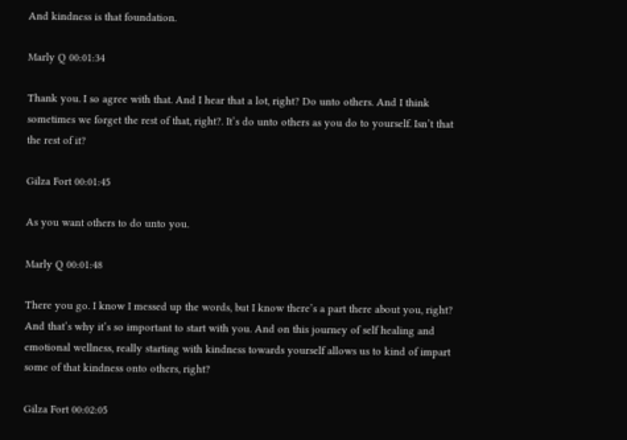And kindness is that foundation.

Marly Q 00:01:34

Thank you. I so agree with that. And I hear that a lot, right? Do unto others. And I think sometimes we forget the rest of that, right?. It’s do unto others as you do to yourself. Isn’t that the rest of it?

Gilza Fort 00:01:45

As you want others to do unto you.

Marly Q 00:01:48

There you go. I know I messed up the words, but I know there’s a part there about you, right? And that’s why it’s so important to start with you. And on this journey of self healing and emotional wellness, really starting with kindness towards yourself allows us to kind of impart some of that kindness onto others, right?

Gilza Fort 00:02:05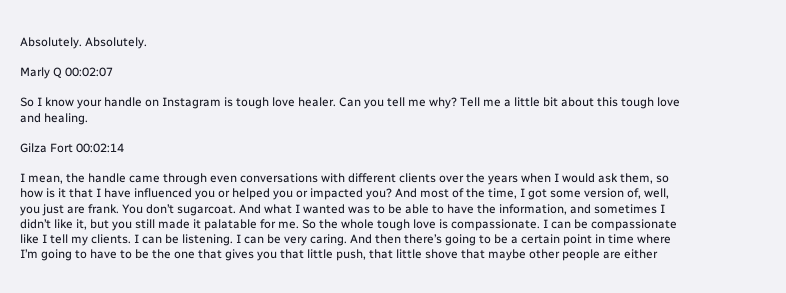Absolutely. Absolutely.

Marly Q 00:02:07

So I know your handle on Instagram is tough love healer. Can you tell me why? Tell me a little bit about this tough love and healing.

Gilza Fort 00:02:14

I mean, the handle came through even conversations with different clients over the years when I would ask them, so how is it that I have influenced you or helped you or impacted you? And most of the time, I got some version of, well, you just are frank. You don’t sugarcoat. And what I wanted was to be able to have the information, and sometimes I didn’t like it, but you still made it palatable for me. So the whole tough love is compassionate. I can be compassionate like I tell my clients. I can be listening. I can be very caring. And then there’s going to be a certain point in time where I’m going to have to be the one that gives you that little push, that little shove that maybe other people are either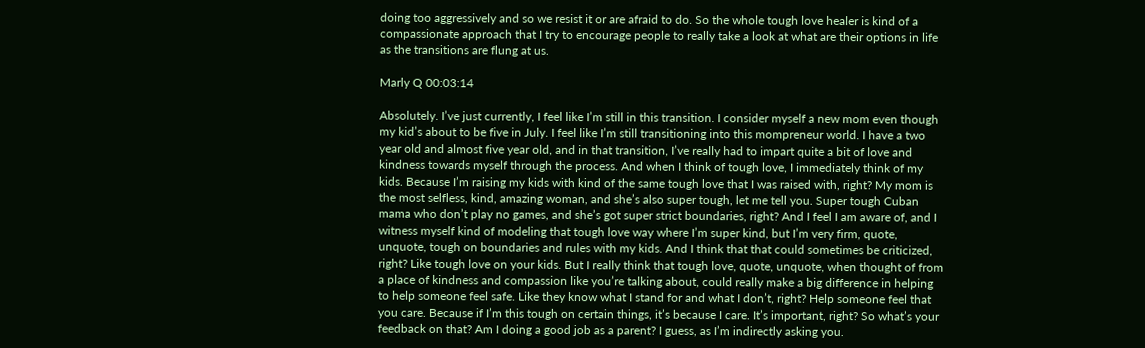doing too aggressively and so we resist it or are afraid to do. So the whole tough love healer is kind of a compassionate approach that I try to encourage people to really take a look at what are their options in life as the transitions are flung at us.

Marly Q 00:03:14

Absolutely. I’ve just currently, I feel like I’m still in this transition. I consider myself a new mom even though my kid’s about to be five in July. I feel like I’m still transitioning into this mompreneur world. I have a two year old and almost five year old, and in that transition, I’ve really had to impart quite a bit of love and kindness towards myself through the process. And when I think of tough love, I immediately think of my kids. Because I’m raising my kids with kind of the same tough love that I was raised with, right? My mom is the most selfless, kind, amazing woman, and she’s also super tough, let me tell you. Super tough Cuban mama who don’t play no games, and she’s got super strict boundaries, right? And I feel I am aware of, and I witness myself kind of modeling that tough love way where I’m super kind, but I’m very firm, quote, unquote, tough on boundaries and rules with my kids. And I think that that could sometimes be criticized, right? Like tough love on your kids. But I really think that tough love, quote, unquote, when thought of from a place of kindness and compassion like you’re talking about, could really make a big difference in helping to help someone feel safe. Like they know what I stand for and what I don’t, right? Help someone feel that you care. Because if I’m this tough on certain things, it’s because I care. It’s important, right? So what’s your feedback on that? Am I doing a good job as a parent? I guess, as I’m indirectly asking you.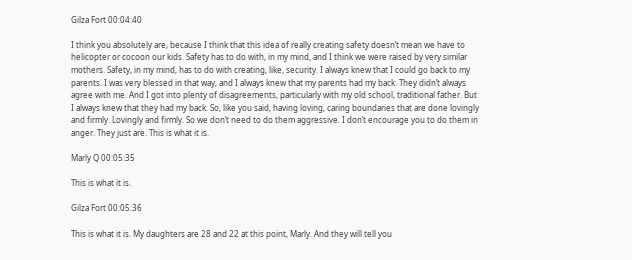Gilza Fort 00:04:40

I think you absolutely are, because I think that this idea of really creating safety doesn’t mean we have to helicopter or cocoon our kids. Safety has to do with, in my mind, and I think we were raised by very similar mothers. Safety, in my mind, has to do with creating, like, security. I always knew that I could go back to my parents. I was very blessed in that way, and I always knew that my parents had my back. They didn’t always agree with me. And I got into plenty of disagreements, particularly with my old school, traditional father. But I always knew that they had my back. So, like you said, having loving, caring boundaries that are done lovingly and firmly. Lovingly and firmly. So we don’t need to do them aggressive. I don’t encourage you to do them in anger. They just are. This is what it is.

Marly Q 00:05:35

This is what it is.

Gilza Fort 00:05:36

This is what it is. My daughters are 28 and 22 at this point, Marly. And they will tell you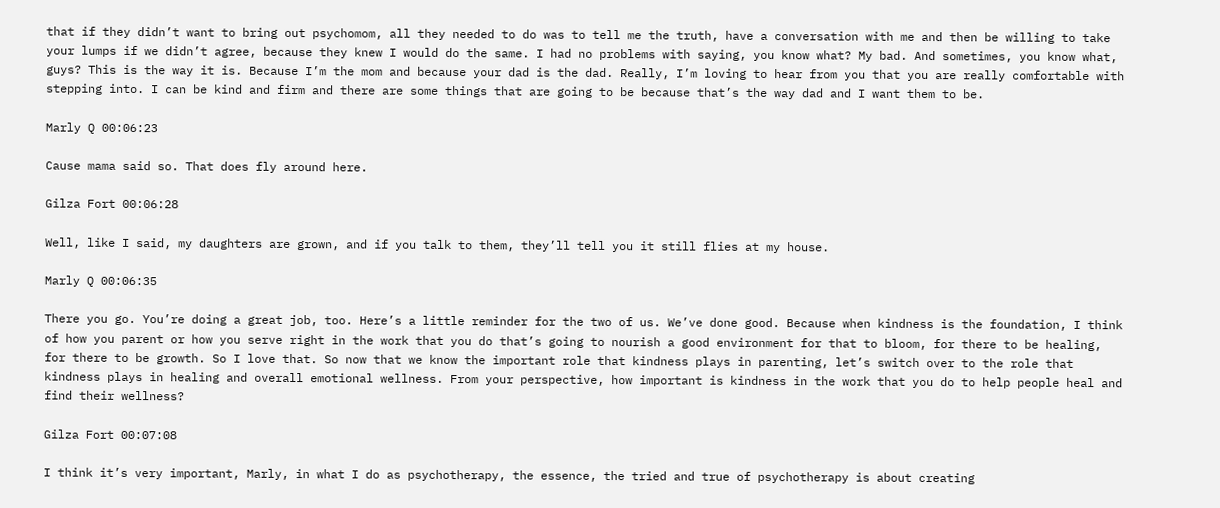that if they didn’t want to bring out psychomom, all they needed to do was to tell me the truth, have a conversation with me and then be willing to take your lumps if we didn’t agree, because they knew I would do the same. I had no problems with saying, you know what? My bad. And sometimes, you know what, guys? This is the way it is. Because I’m the mom and because your dad is the dad. Really, I’m loving to hear from you that you are really comfortable with stepping into. I can be kind and firm and there are some things that are going to be because that’s the way dad and I want them to be.

Marly Q 00:06:23

Cause mama said so. That does fly around here.

Gilza Fort 00:06:28

Well, like I said, my daughters are grown, and if you talk to them, they’ll tell you it still flies at my house.

Marly Q 00:06:35

There you go. You’re doing a great job, too. Here’s a little reminder for the two of us. We’ve done good. Because when kindness is the foundation, I think of how you parent or how you serve right in the work that you do that’s going to nourish a good environment for that to bloom, for there to be healing, for there to be growth. So I love that. So now that we know the important role that kindness plays in parenting, let’s switch over to the role that kindness plays in healing and overall emotional wellness. From your perspective, how important is kindness in the work that you do to help people heal and find their wellness?

Gilza Fort 00:07:08

I think it’s very important, Marly, in what I do as psychotherapy, the essence, the tried and true of psychotherapy is about creating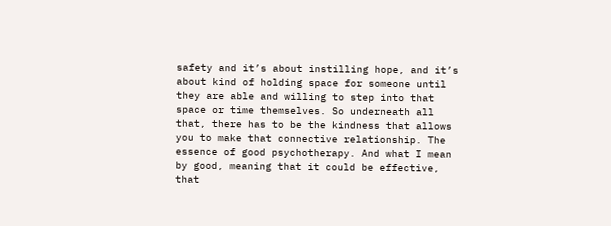safety and it’s about instilling hope, and it’s about kind of holding space for someone until they are able and willing to step into that space or time themselves. So underneath all that, there has to be the kindness that allows you to make that connective relationship. The essence of good psychotherapy. And what I mean by good, meaning that it could be effective, that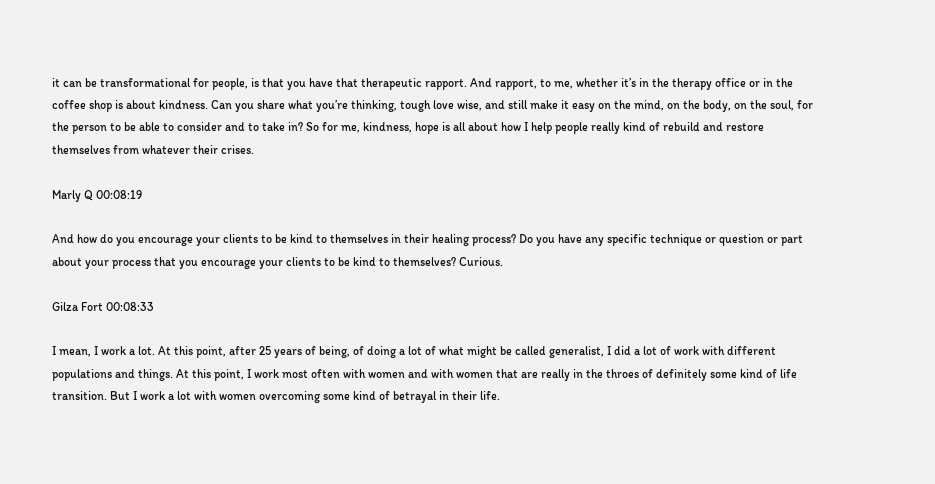it can be transformational for people, is that you have that therapeutic rapport. And rapport, to me, whether it’s in the therapy office or in the coffee shop is about kindness. Can you share what you’re thinking, tough love wise, and still make it easy on the mind, on the body, on the soul, for the person to be able to consider and to take in? So for me, kindness, hope is all about how I help people really kind of rebuild and restore themselves from whatever their crises.

Marly Q 00:08:19

And how do you encourage your clients to be kind to themselves in their healing process? Do you have any specific technique or question or part about your process that you encourage your clients to be kind to themselves? Curious.

Gilza Fort 00:08:33

I mean, I work a lot. At this point, after 25 years of being, of doing a lot of what might be called generalist, I did a lot of work with different populations and things. At this point, I work most often with women and with women that are really in the throes of definitely some kind of life transition. But I work a lot with women overcoming some kind of betrayal in their life.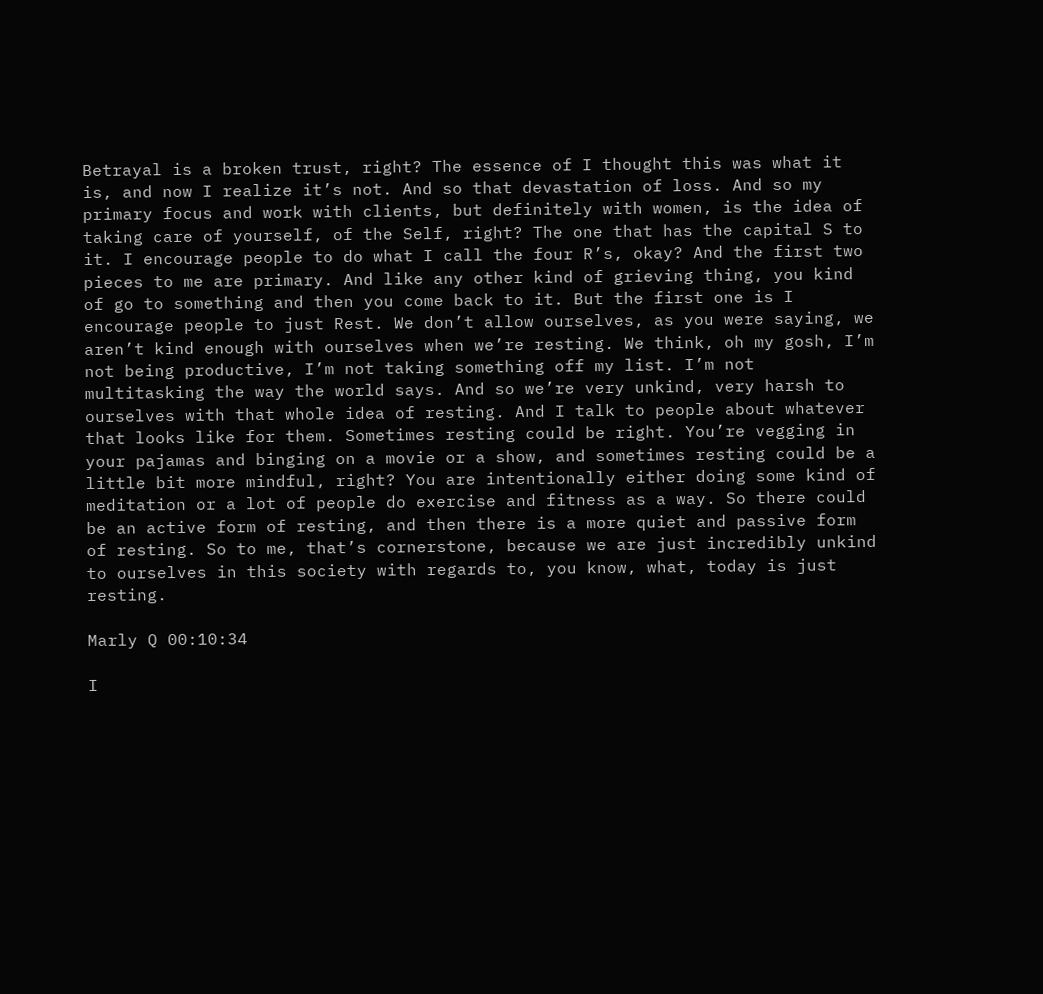Betrayal is a broken trust, right? The essence of I thought this was what it is, and now I realize it’s not. And so that devastation of loss. And so my primary focus and work with clients, but definitely with women, is the idea of taking care of yourself, of the Self, right? The one that has the capital S to it. I encourage people to do what I call the four R’s, okay? And the first two pieces to me are primary. And like any other kind of grieving thing, you kind of go to something and then you come back to it. But the first one is I encourage people to just Rest. We don’t allow ourselves, as you were saying, we aren’t kind enough with ourselves when we’re resting. We think, oh my gosh, I’m not being productive, I’m not taking something off my list. I’m not multitasking the way the world says. And so we’re very unkind, very harsh to ourselves with that whole idea of resting. And I talk to people about whatever that looks like for them. Sometimes resting could be right. You’re vegging in your pajamas and binging on a movie or a show, and sometimes resting could be a little bit more mindful, right? You are intentionally either doing some kind of meditation or a lot of people do exercise and fitness as a way. So there could be an active form of resting, and then there is a more quiet and passive form of resting. So to me, that’s cornerstone, because we are just incredibly unkind to ourselves in this society with regards to, you know, what, today is just resting.

Marly Q 00:10:34

I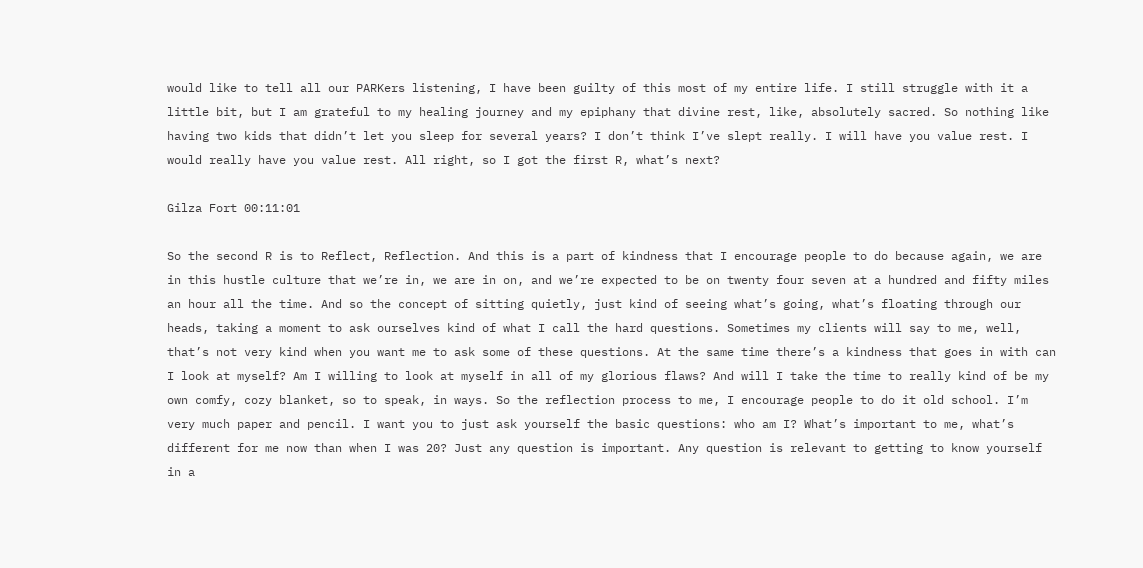would like to tell all our PARKers listening, I have been guilty of this most of my entire life. I still struggle with it a little bit, but I am grateful to my healing journey and my epiphany that divine rest, like, absolutely sacred. So nothing like having two kids that didn’t let you sleep for several years? I don’t think I’ve slept really. I will have you value rest. I would really have you value rest. All right, so I got the first R, what’s next?

Gilza Fort 00:11:01

So the second R is to Reflect, Reflection. And this is a part of kindness that I encourage people to do because again, we are in this hustle culture that we’re in, we are in on, and we’re expected to be on twenty four seven at a hundred and fifty miles an hour all the time. And so the concept of sitting quietly, just kind of seeing what’s going, what’s floating through our heads, taking a moment to ask ourselves kind of what I call the hard questions. Sometimes my clients will say to me, well, that’s not very kind when you want me to ask some of these questions. At the same time there’s a kindness that goes in with can I look at myself? Am I willing to look at myself in all of my glorious flaws? And will I take the time to really kind of be my own comfy, cozy blanket, so to speak, in ways. So the reflection process to me, I encourage people to do it old school. I’m very much paper and pencil. I want you to just ask yourself the basic questions: who am I? What’s important to me, what’s different for me now than when I was 20? Just any question is important. Any question is relevant to getting to know yourself in a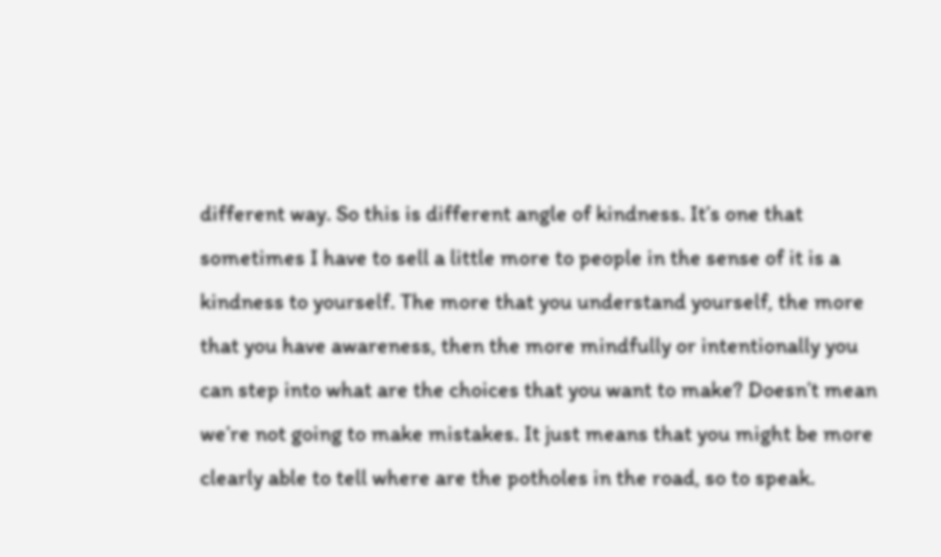different way. So this is different angle of kindness. It’s one that sometimes I have to sell a little more to people in the sense of it is a kindness to yourself. The more that you understand yourself, the more that you have awareness, then the more mindfully or intentionally you can step into what are the choices that you want to make? Doesn’t mean we’re not going to make mistakes. It just means that you might be more clearly able to tell where are the potholes in the road, so to speak.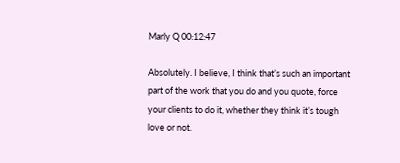Marly Q 00:12:47

Absolutely. I believe, I think that’s such an important part of the work that you do and you quote, force your clients to do it, whether they think it’s tough love or not.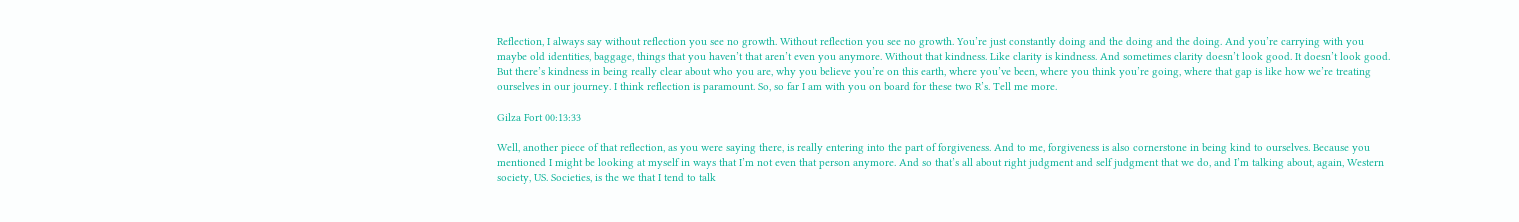Reflection, I always say without reflection you see no growth. Without reflection you see no growth. You’re just constantly doing and the doing and the doing. And you’re carrying with you maybe old identities, baggage, things that you haven’t that aren’t even you anymore. Without that kindness. Like clarity is kindness. And sometimes clarity doesn’t look good. It doesn’t look good. But there’s kindness in being really clear about who you are, why you believe you’re on this earth, where you’ve been, where you think you’re going, where that gap is like how we’re treating ourselves in our journey. I think reflection is paramount. So, so far I am with you on board for these two R’s. Tell me more.

Gilza Fort 00:13:33

Well, another piece of that reflection, as you were saying there, is really entering into the part of forgiveness. And to me, forgiveness is also cornerstone in being kind to ourselves. Because you mentioned I might be looking at myself in ways that I’m not even that person anymore. And so that’s all about right judgment and self judgment that we do, and I’m talking about, again, Western society, US. Societies, is the we that I tend to talk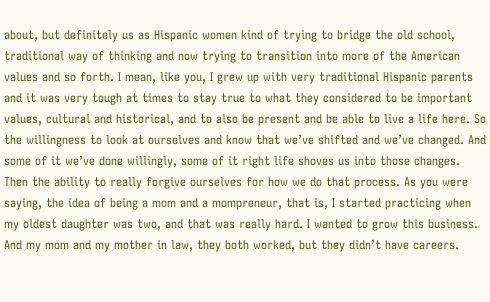about, but definitely us as Hispanic women kind of trying to bridge the old school, traditional way of thinking and now trying to transition into more of the American values and so forth. I mean, like you, I grew up with very traditional Hispanic parents and it was very tough at times to stay true to what they considered to be important values, cultural and historical, and to also be present and be able to live a life here. So the willingness to look at ourselves and know that we’ve shifted and we’ve changed. And some of it we’ve done willingly, some of it right life shoves us into those changes. Then the ability to really forgive ourselves for how we do that process. As you were saying, the idea of being a mom and a mompreneur, that is, I started practicing when my oldest daughter was two, and that was really hard. I wanted to grow this business. And my mom and my mother in law, they both worked, but they didn’t have careers.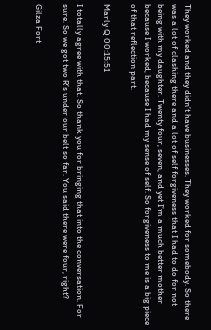They worked and they didn’t have businesses. They worked for somebody. So there was a lot of clashing there and a lot of self forgiveness that I had to do for not being with my daughter. Twenty four, seven, and yet I’m a much better mother because I worked, because I had my sense of self. So forgiveness to me is a big piece of that reflection part.

Marly Q 00:15:51

I totally agree with that. So thank you for bringing that into the conversation. For sure. So we got two R’s under our belt so far. You said there were four, right?

Gilza Fort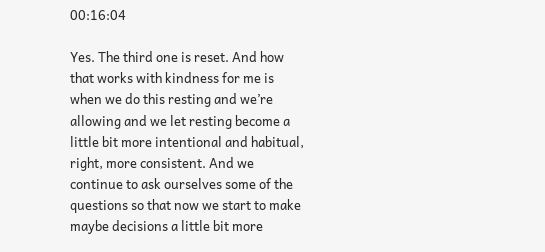00:16:04

Yes. The third one is reset. And how that works with kindness for me is when we do this resting and we’re allowing and we let resting become a little bit more intentional and habitual, right, more consistent. And we continue to ask ourselves some of the questions so that now we start to make maybe decisions a little bit more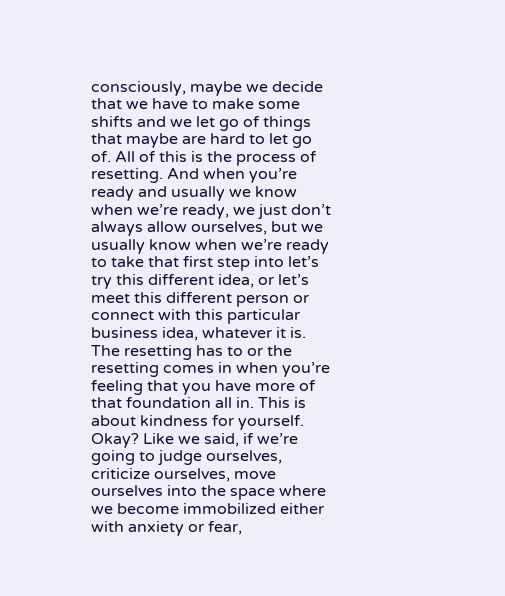consciously, maybe we decide that we have to make some shifts and we let go of things that maybe are hard to let go of. All of this is the process of resetting. And when you’re ready and usually we know when we’re ready, we just don’t always allow ourselves, but we usually know when we’re ready to take that first step into let’s try this different idea, or let’s meet this different person or connect with this particular business idea, whatever it is. The resetting has to or the resetting comes in when you’re feeling that you have more of that foundation all in. This is about kindness for yourself. Okay? Like we said, if we’re going to judge ourselves, criticize ourselves, move ourselves into the space where we become immobilized either with anxiety or fear,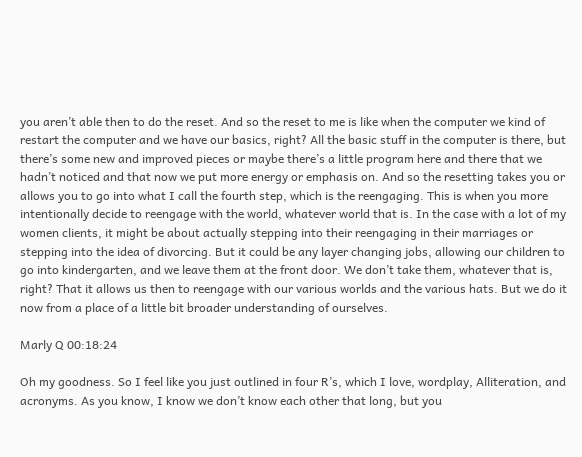you aren’t able then to do the reset. And so the reset to me is like when the computer we kind of restart the computer and we have our basics, right? All the basic stuff in the computer is there, but there’s some new and improved pieces or maybe there’s a little program here and there that we hadn’t noticed and that now we put more energy or emphasis on. And so the resetting takes you or allows you to go into what I call the fourth step, which is the reengaging. This is when you more intentionally decide to reengage with the world, whatever world that is. In the case with a lot of my women clients, it might be about actually stepping into their reengaging in their marriages or stepping into the idea of divorcing. But it could be any layer changing jobs, allowing our children to go into kindergarten, and we leave them at the front door. We don’t take them, whatever that is, right? That it allows us then to reengage with our various worlds and the various hats. But we do it now from a place of a little bit broader understanding of ourselves.

Marly Q 00:18:24

Oh my goodness. So I feel like you just outlined in four R’s, which I love, wordplay, Alliteration, and acronyms. As you know, I know we don’t know each other that long, but you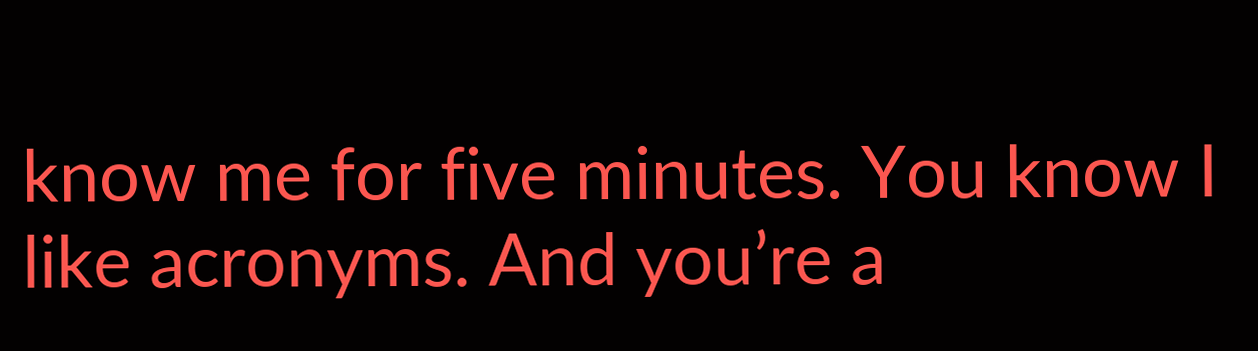know me for five minutes. You know I like acronyms. And you’re a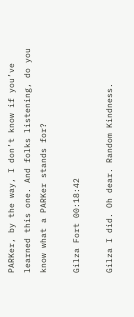PARKer, by the way, I don’t know if you’ve learned this one. And folks listening, do you know what a PARKer stands for?

Gilza Fort 00:18:42

Gilza I did. Oh dear. Random Kindness.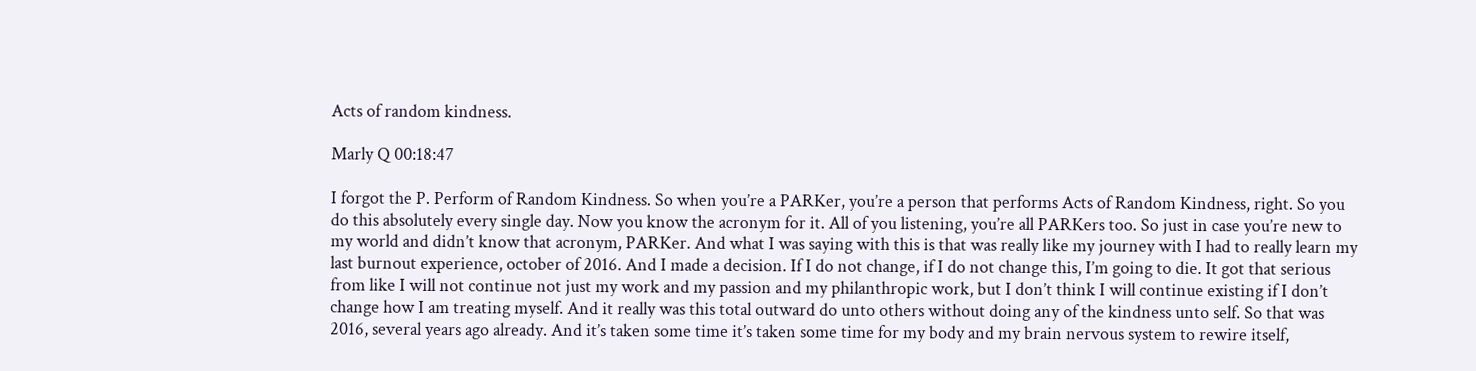Acts of random kindness.

Marly Q 00:18:47

I forgot the P. Perform of Random Kindness. So when you’re a PARKer, you’re a person that performs Acts of Random Kindness, right. So you do this absolutely every single day. Now you know the acronym for it. All of you listening, you’re all PARKers too. So just in case you’re new to my world and didn’t know that acronym, PARKer. And what I was saying with this is that was really like my journey with I had to really learn my last burnout experience, october of 2016. And I made a decision. If I do not change, if I do not change this, I’m going to die. It got that serious from like I will not continue not just my work and my passion and my philanthropic work, but I don’t think I will continue existing if I don’t change how I am treating myself. And it really was this total outward do unto others without doing any of the kindness unto self. So that was 2016, several years ago already. And it’s taken some time it’s taken some time for my body and my brain nervous system to rewire itself,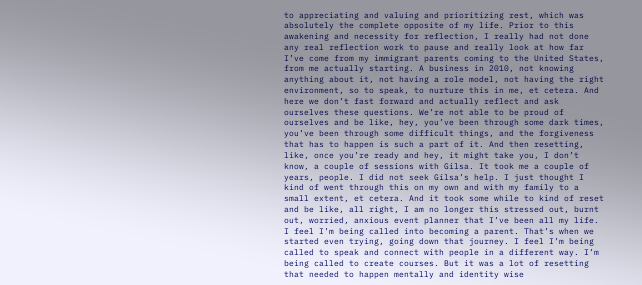to appreciating and valuing and prioritizing rest, which was absolutely the complete opposite of my life. Prior to this awakening and necessity for reflection, I really had not done any real reflection work to pause and really look at how far I’ve come from my immigrant parents coming to the United States, from me actually starting. A business in 2010, not knowing anything about it, not having a role model, not having the right environment, so to speak, to nurture this in me, et cetera. And here we don’t fast forward and actually reflect and ask ourselves these questions. We’re not able to be proud of ourselves and be like, hey, you’ve been through some dark times, you’ve been through some difficult things, and the forgiveness that has to happen is such a part of it. And then resetting, like, once you’re ready and hey, it might take you, I don’t know, a couple of sessions with Gilsa. It took me a couple of years, people. I did not seek Gilsa’s help. I just thought I kind of went through this on my own and with my family to a small extent, et cetera. And it took some while to kind of reset and be like, all right, I am no longer this stressed out, burnt out, worried, anxious event planner that I’ve been all my life. I feel I’m being called into becoming a parent. That’s when we started even trying, going down that journey. I feel I’m being called to speak and connect with people in a different way. I’m being called to create courses. But it was a lot of resetting that needed to happen mentally and identity wise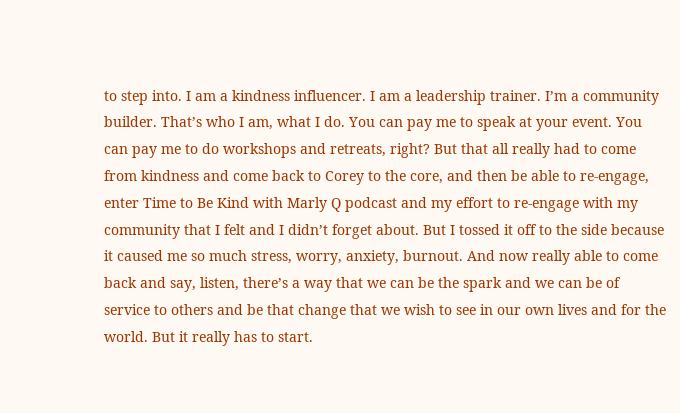to step into. I am a kindness influencer. I am a leadership trainer. I’m a community builder. That’s who I am, what I do. You can pay me to speak at your event. You can pay me to do workshops and retreats, right? But that all really had to come from kindness and come back to Corey to the core, and then be able to re-engage, enter Time to Be Kind with Marly Q podcast and my effort to re-engage with my community that I felt and I didn’t forget about. But I tossed it off to the side because it caused me so much stress, worry, anxiety, burnout. And now really able to come back and say, listen, there’s a way that we can be the spark and we can be of service to others and be that change that we wish to see in our own lives and for the world. But it really has to start.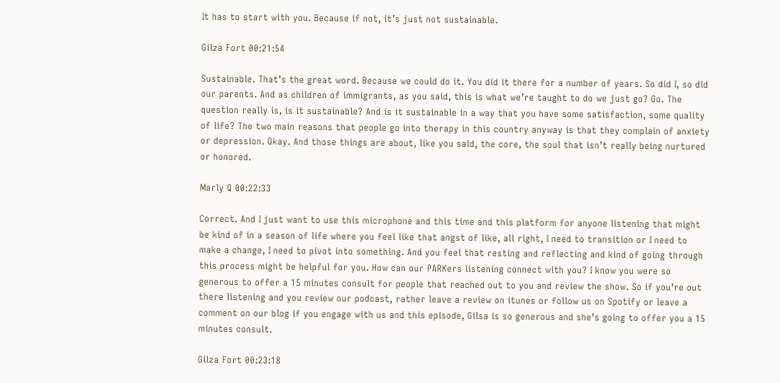It has to start with you. Because if not, it’s just not sustainable.

Gilza Fort 00:21:54

Sustainable. That’s the great word. Because we could do it. You did it there for a number of years. So did I, so did our parents. And as children of immigrants, as you said, this is what we’re taught to do we just go? Go. The question really is, is it sustainable? And is it sustainable in a way that you have some satisfaction, some quality of life? The two main reasons that people go into therapy in this country anyway is that they complain of anxiety or depression. Okay. And those things are about, like you said, the core, the soul that isn’t really being nurtured or honored.

Marly Q 00:22:33

Correct. And I just want to use this microphone and this time and this platform for anyone listening that might be kind of in a season of life where you feel like that angst of like, all right, I need to transition or I need to make a change, I need to pivot into something. And you feel that resting and reflecting and kind of going through this process might be helpful for you. How can our PARKers listening connect with you? I know you were so generous to offer a 15 minutes consult for people that reached out to you and review the show. So if you’re out there listening and you review our podcast, rather leave a review on itunes or follow us on Spotify or leave a comment on our blog if you engage with us and this episode, Gilsa is so generous and she’s going to offer you a 15 minutes consult.

Gilza Fort 00:23:18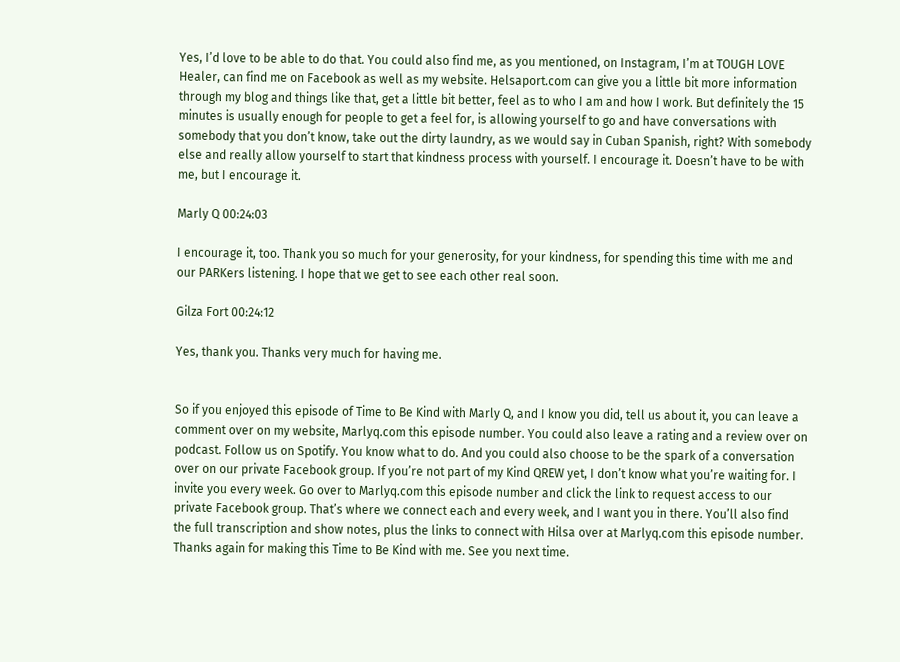Yes, I’d love to be able to do that. You could also find me, as you mentioned, on Instagram, I’m at TOUGH LOVE Healer, can find me on Facebook as well as my website. Helsaport.com can give you a little bit more information through my blog and things like that, get a little bit better, feel as to who I am and how I work. But definitely the 15 minutes is usually enough for people to get a feel for, is allowing yourself to go and have conversations with somebody that you don’t know, take out the dirty laundry, as we would say in Cuban Spanish, right? With somebody else and really allow yourself to start that kindness process with yourself. I encourage it. Doesn’t have to be with me, but I encourage it.

Marly Q 00:24:03

I encourage it, too. Thank you so much for your generosity, for your kindness, for spending this time with me and our PARKers listening. I hope that we get to see each other real soon.

Gilza Fort 00:24:12

Yes, thank you. Thanks very much for having me.


So if you enjoyed this episode of Time to Be Kind with Marly Q, and I know you did, tell us about it, you can leave a comment over on my website, Marlyq.com this episode number. You could also leave a rating and a review over on podcast. Follow us on Spotify. You know what to do. And you could also choose to be the spark of a conversation over on our private Facebook group. If you’re not part of my Kind QREW yet, I don’t know what you’re waiting for. I invite you every week. Go over to Marlyq.com this episode number and click the link to request access to our private Facebook group. That’s where we connect each and every week, and I want you in there. You’ll also find the full transcription and show notes, plus the links to connect with Hilsa over at Marlyq.com this episode number. Thanks again for making this Time to Be Kind with me. See you next time.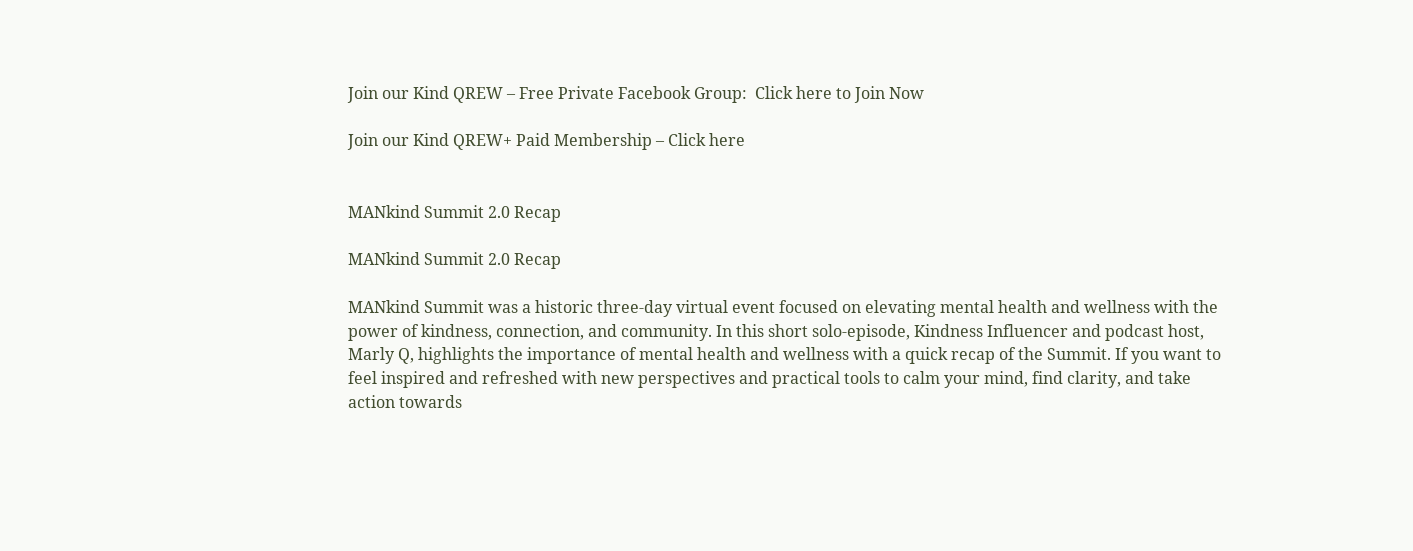Join our Kind QREW – Free Private Facebook Group:  Click here to Join Now

Join our Kind QREW+ Paid Membership – Click here


MANkind Summit 2.0 Recap

MANkind Summit 2.0 Recap

MANkind Summit was a historic three-day virtual event focused on elevating mental health and wellness with the power of kindness, connection, and community. In this short solo-episode, Kindness Influencer and podcast host, Marly Q, highlights the importance of mental health and wellness with a quick recap of the Summit. If you want to feel inspired and refreshed with new perspectives and practical tools to calm your mind, find clarity, and take action towards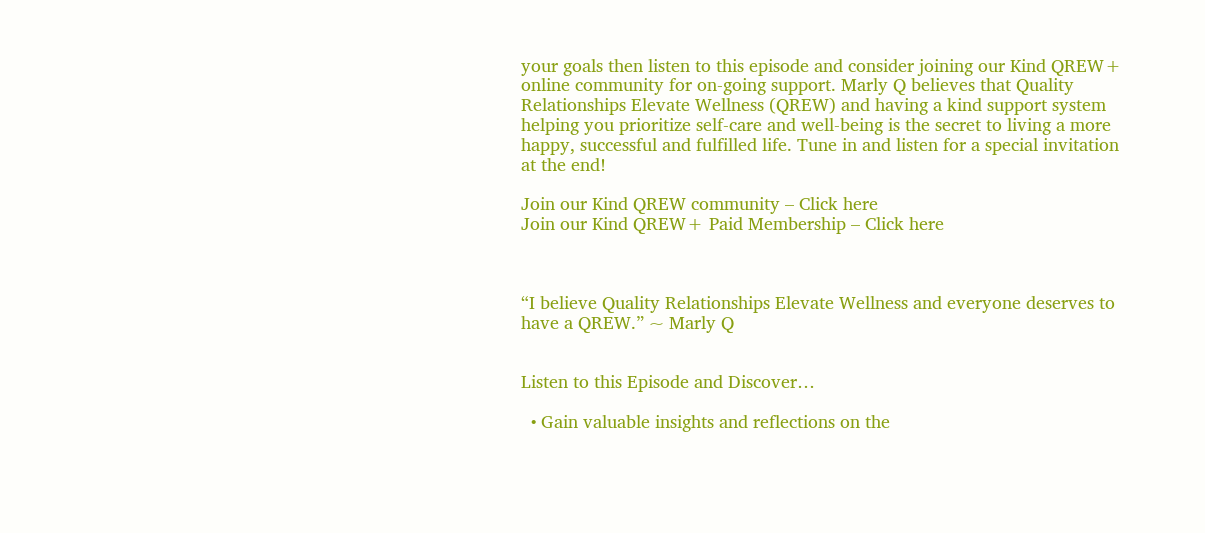your goals then listen to this episode and consider joining our Kind QREW+ online community for on-going support. Marly Q believes that Quality Relationships Elevate Wellness (QREW) and having a kind support system helping you prioritize self-care and well-being is the secret to living a more happy, successful and fulfilled life. Tune in and listen for a special invitation at the end!

Join our Kind QREW community – Click here
Join our Kind QREW+ Paid Membership – Click here



“I believe Quality Relationships Elevate Wellness and everyone deserves to have a QREW.” ~ Marly Q


Listen to this Episode and Discover…

  • Gain valuable insights and reflections on the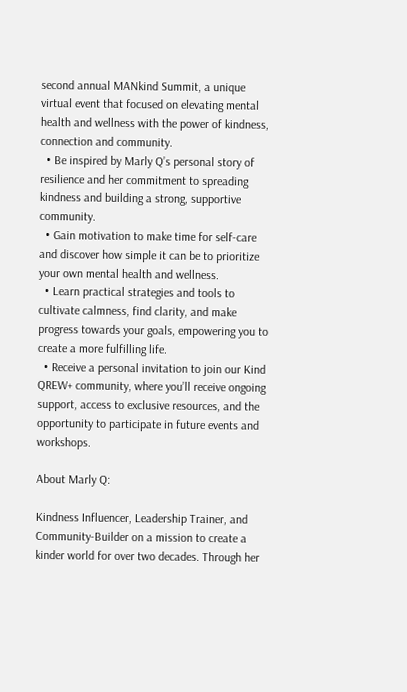second annual MANkind Summit, a unique virtual event that focused on elevating mental health and wellness with the power of kindness, connection and community.
  • Be inspired by Marly Q’s personal story of resilience and her commitment to spreading kindness and building a strong, supportive community.
  • Gain motivation to make time for self-care and discover how simple it can be to prioritize your own mental health and wellness.
  • Learn practical strategies and tools to cultivate calmness, find clarity, and make progress towards your goals, empowering you to create a more fulfilling life.
  • Receive a personal invitation to join our Kind QREW+ community, where you’ll receive ongoing support, access to exclusive resources, and the opportunity to participate in future events and workshops.

About Marly Q:

Kindness Influencer, Leadership Trainer, and Community-Builder on a mission to create a kinder world for over two decades. Through her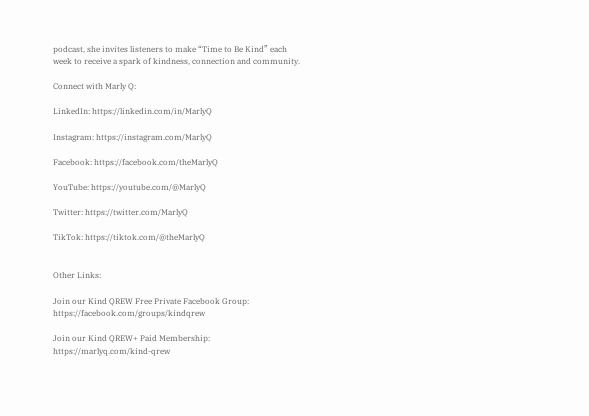podcast, she invites listeners to make “Time to Be Kind” each week to receive a spark of kindness, connection and community.

Connect with Marly Q:

LinkedIn: https://linkedin.com/in/MarlyQ

Instagram: https://instagram.com/MarlyQ

Facebook: https://facebook.com/theMarlyQ

YouTube: https://youtube.com/@MarlyQ

Twitter: https://twitter.com/MarlyQ

TikTok: https://tiktok.com/@theMarlyQ


Other Links:

Join our Kind QREW Free Private Facebook Group: https://facebook.com/groups/kindqrew

Join our Kind QREW+ Paid Membership: https://marlyq.com/kind-qrew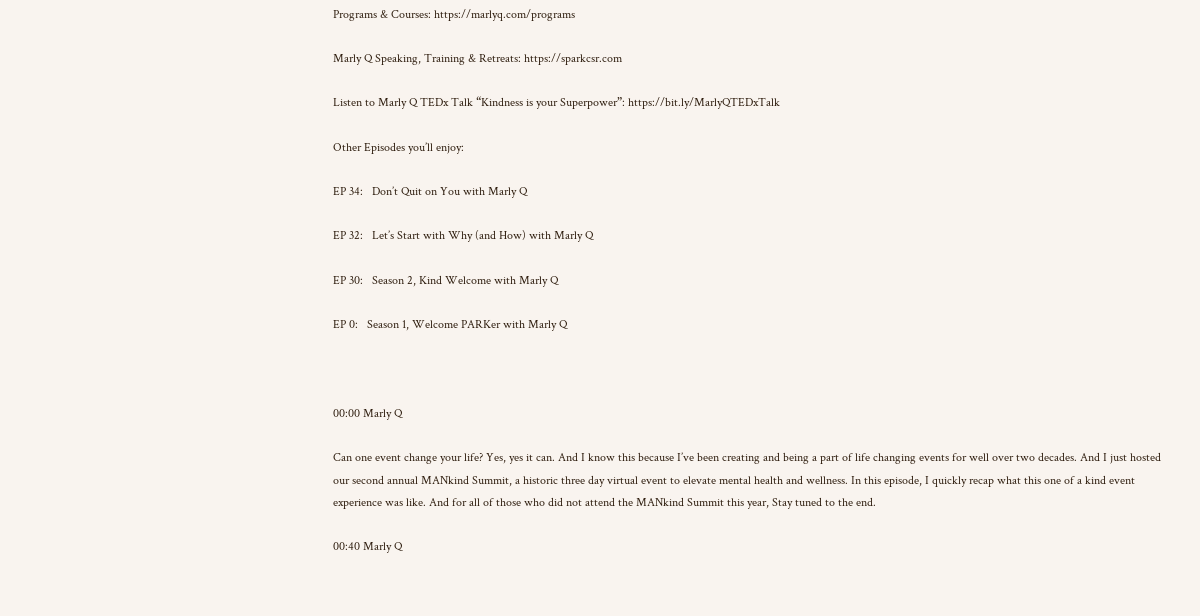Programs & Courses: https://marlyq.com/programs

Marly Q Speaking, Training & Retreats: https://sparkcsr.com

Listen to Marly Q TEDx Talk “Kindness is your Superpower”: https://bit.ly/MarlyQTEDxTalk

Other Episodes you’ll enjoy:

EP 34:   Don’t Quit on You with Marly Q

EP 32:   Let’s Start with Why (and How) with Marly Q

EP 30:   Season 2, Kind Welcome with Marly Q

EP 0:   Season 1, Welcome PARKer with Marly Q



00:00 Marly Q

Can one event change your life? Yes, yes it can. And I know this because I’ve been creating and being a part of life changing events for well over two decades. And I just hosted our second annual MANkind Summit, a historic three day virtual event to elevate mental health and wellness. In this episode, I quickly recap what this one of a kind event experience was like. And for all of those who did not attend the MANkind Summit this year, Stay tuned to the end.

00:40 Marly Q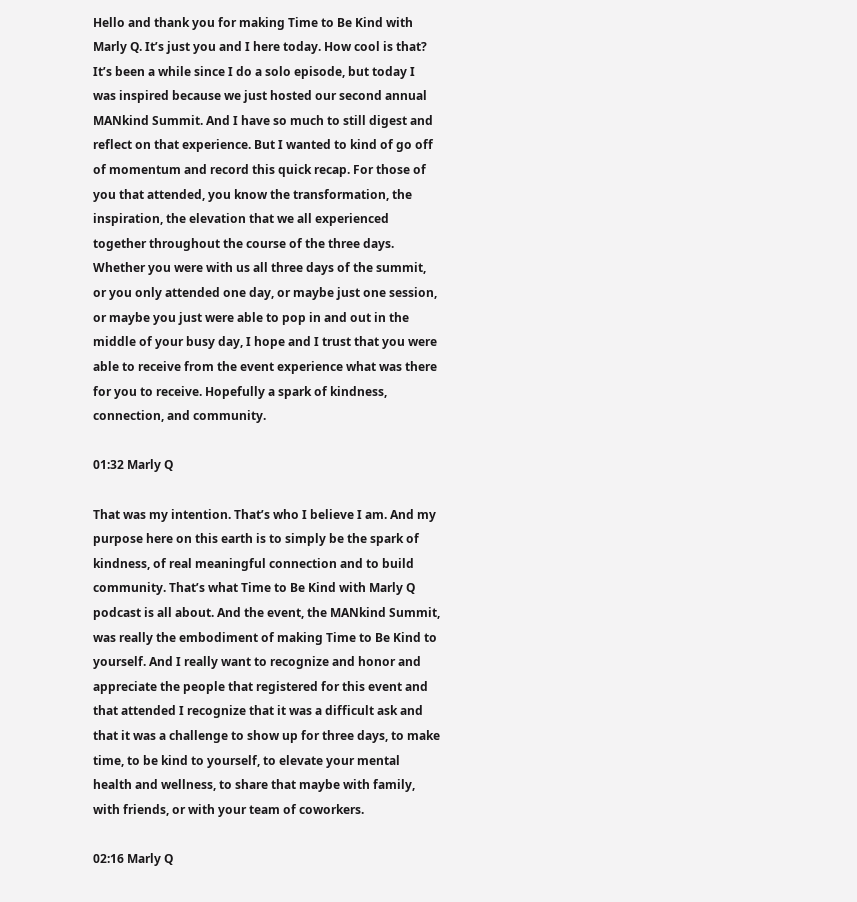Hello and thank you for making Time to Be Kind with Marly Q. It’s just you and I here today. How cool is that? It’s been a while since I do a solo episode, but today I was inspired because we just hosted our second annual MANkind Summit. And I have so much to still digest and reflect on that experience. But I wanted to kind of go off of momentum and record this quick recap. For those of you that attended, you know the transformation, the inspiration, the elevation that we all experienced together throughout the course of the three days. Whether you were with us all three days of the summit, or you only attended one day, or maybe just one session, or maybe you just were able to pop in and out in the middle of your busy day, I hope and I trust that you were able to receive from the event experience what was there for you to receive. Hopefully a spark of kindness, connection, and community.

01:32 Marly Q

That was my intention. That’s who I believe I am. And my purpose here on this earth is to simply be the spark of kindness, of real meaningful connection and to build community. That’s what Time to Be Kind with Marly Q podcast is all about. And the event, the MANkind Summit, was really the embodiment of making Time to Be Kind to yourself. And I really want to recognize and honor and appreciate the people that registered for this event and that attended I recognize that it was a difficult ask and that it was a challenge to show up for three days, to make time, to be kind to yourself, to elevate your mental health and wellness, to share that maybe with family, with friends, or with your team of coworkers.

02:16 Marly Q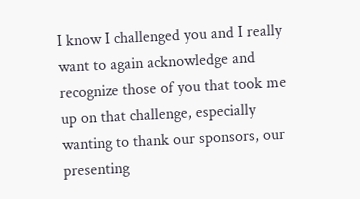I know I challenged you and I really want to again acknowledge and recognize those of you that took me up on that challenge, especially wanting to thank our sponsors, our presenting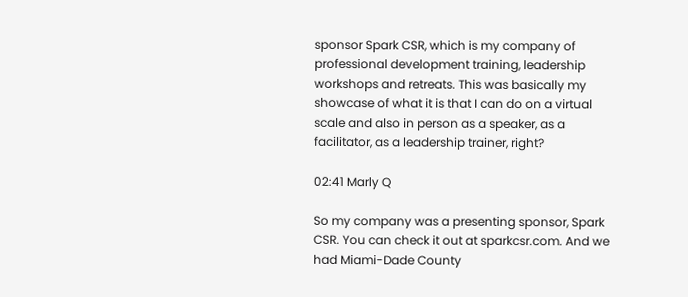sponsor Spark CSR, which is my company of professional development training, leadership workshops and retreats. This was basically my showcase of what it is that I can do on a virtual scale and also in person as a speaker, as a facilitator, as a leadership trainer, right?

02:41 Marly Q

So my company was a presenting sponsor, Spark CSR. You can check it out at sparkcsr.com. And we had Miami-Dade County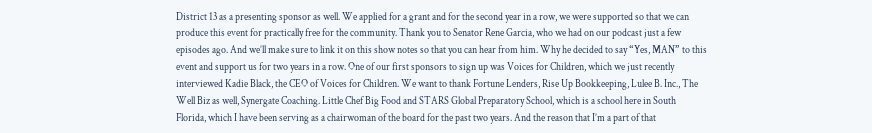District 13 as a presenting sponsor as well. We applied for a grant and for the second year in a row, we were supported so that we can produce this event for practically free for the community. Thank you to Senator Rene Garcia, who we had on our podcast just a few episodes ago. And we’ll make sure to link it on this show notes so that you can hear from him. Why he decided to say “Yes, MAN” to this event and support us for two years in a row. One of our first sponsors to sign up was Voices for Children, which we just recently interviewed Kadie Black, the CEO of Voices for Children. We want to thank Fortune Lenders, Rise Up Bookkeeping, Lulee B. Inc., The Well Biz as well, Synergate Coaching. Little Chef Big Food and STARS Global Preparatory School, which is a school here in South Florida, which I have been serving as a chairwoman of the board for the past two years. And the reason that I’m a part of that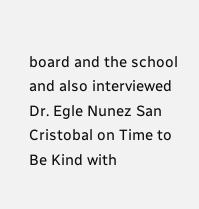board and the school and also interviewed Dr. Egle Nunez San Cristobal on Time to Be Kind with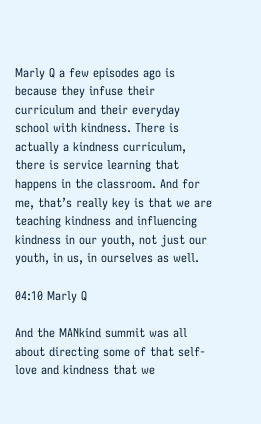Marly Q a few episodes ago is because they infuse their curriculum and their everyday school with kindness. There is actually a kindness curriculum, there is service learning that happens in the classroom. And for me, that’s really key is that we are teaching kindness and influencing kindness in our youth, not just our youth, in us, in ourselves as well.

04:10 Marly Q

And the MANkind summit was all about directing some of that self-love and kindness that we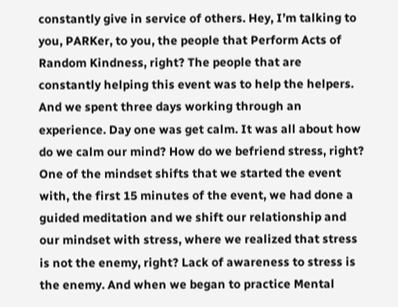constantly give in service of others. Hey, I’m talking to you, PARKer, to you, the people that Perform Acts of Random Kindness, right? The people that are constantly helping this event was to help the helpers. And we spent three days working through an experience. Day one was get calm. It was all about how do we calm our mind? How do we befriend stress, right? One of the mindset shifts that we started the event with, the first 15 minutes of the event, we had done a guided meditation and we shift our relationship and our mindset with stress, where we realized that stress is not the enemy, right? Lack of awareness to stress is the enemy. And when we began to practice Mental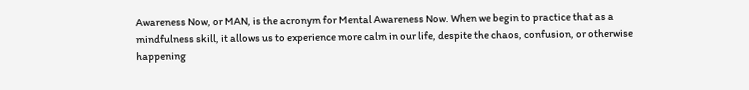Awareness Now, or MAN, is the acronym for Mental Awareness Now. When we begin to practice that as a mindfulness skill, it allows us to experience more calm in our life, despite the chaos, confusion, or otherwise happening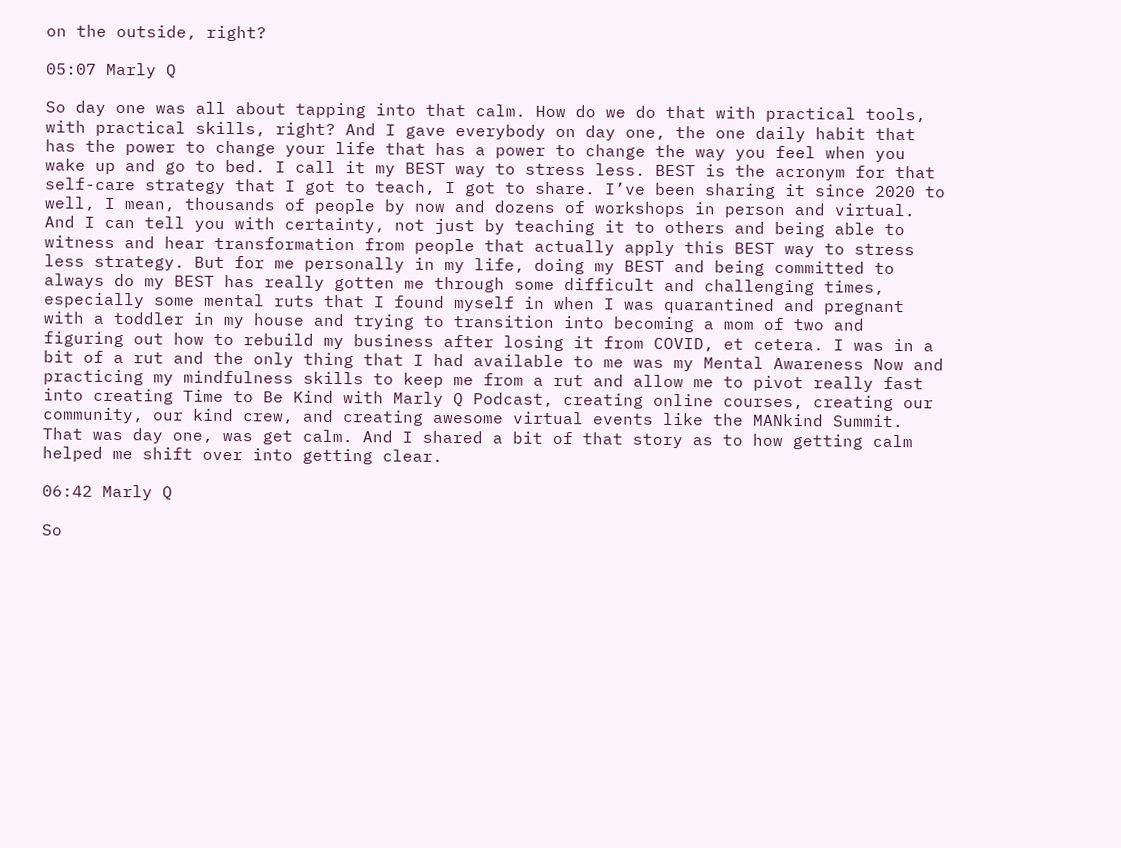on the outside, right?

05:07 Marly Q

So day one was all about tapping into that calm. How do we do that with practical tools, with practical skills, right? And I gave everybody on day one, the one daily habit that has the power to change your life that has a power to change the way you feel when you wake up and go to bed. I call it my BEST way to stress less. BEST is the acronym for that self-care strategy that I got to teach, I got to share. I’ve been sharing it since 2020 to well, I mean, thousands of people by now and dozens of workshops in person and virtual. And I can tell you with certainty, not just by teaching it to others and being able to witness and hear transformation from people that actually apply this BEST way to stress less strategy. But for me personally in my life, doing my BEST and being committed to always do my BEST has really gotten me through some difficult and challenging times, especially some mental ruts that I found myself in when I was quarantined and pregnant with a toddler in my house and trying to transition into becoming a mom of two and figuring out how to rebuild my business after losing it from COVID, et cetera. I was in a bit of a rut and the only thing that I had available to me was my Mental Awareness Now and practicing my mindfulness skills to keep me from a rut and allow me to pivot really fast into creating Time to Be Kind with Marly Q Podcast, creating online courses, creating our community, our kind crew, and creating awesome virtual events like the MANkind Summit. That was day one, was get calm. And I shared a bit of that story as to how getting calm helped me shift over into getting clear.

06:42 Marly Q

So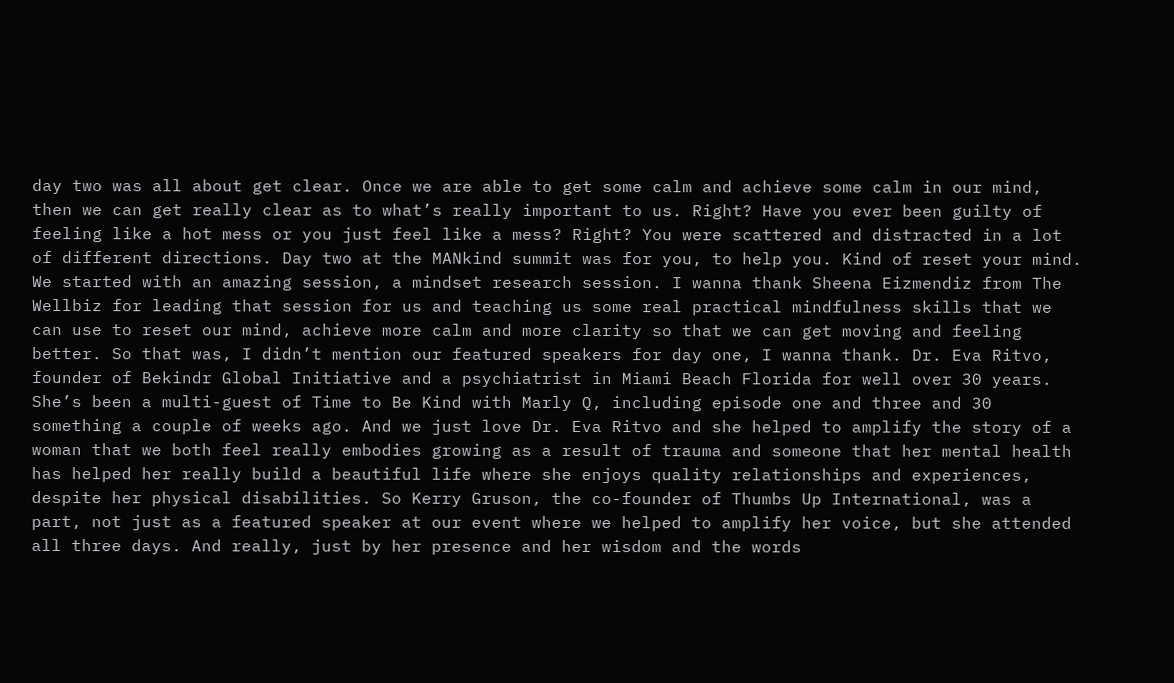day two was all about get clear. Once we are able to get some calm and achieve some calm in our mind, then we can get really clear as to what’s really important to us. Right? Have you ever been guilty of feeling like a hot mess or you just feel like a mess? Right? You were scattered and distracted in a lot of different directions. Day two at the MANkind summit was for you, to help you. Kind of reset your mind. We started with an amazing session, a mindset research session. I wanna thank Sheena Eizmendiz from The Wellbiz for leading that session for us and teaching us some real practical mindfulness skills that we can use to reset our mind, achieve more calm and more clarity so that we can get moving and feeling better. So that was, I didn’t mention our featured speakers for day one, I wanna thank. Dr. Eva Ritvo, founder of Bekindr Global Initiative and a psychiatrist in Miami Beach Florida for well over 30 years. She’s been a multi-guest of Time to Be Kind with Marly Q, including episode one and three and 30 something a couple of weeks ago. And we just love Dr. Eva Ritvo and she helped to amplify the story of a woman that we both feel really embodies growing as a result of trauma and someone that her mental health has helped her really build a beautiful life where she enjoys quality relationships and experiences, despite her physical disabilities. So Kerry Gruson, the co-founder of Thumbs Up International, was a part, not just as a featured speaker at our event where we helped to amplify her voice, but she attended all three days. And really, just by her presence and her wisdom and the words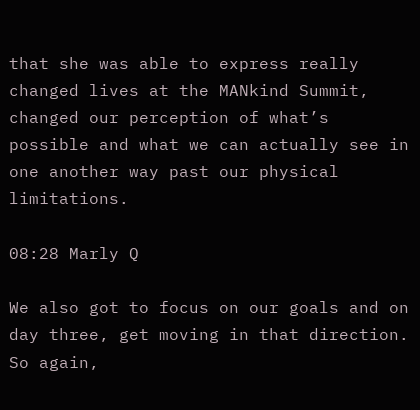that she was able to express really changed lives at the MANkind Summit, changed our perception of what’s possible and what we can actually see in one another way past our physical limitations.

08:28 Marly Q

We also got to focus on our goals and on day three, get moving in that direction. So again,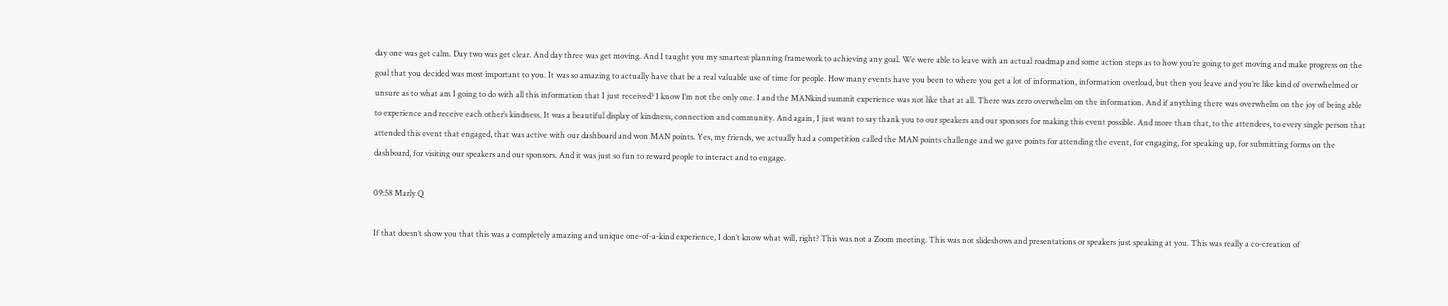day one was get calm. Day two was get clear. And day three was get moving. And I taught you my smartest planning framework to achieving any goal. We were able to leave with an actual roadmap and some action steps as to how you’re going to get moving and make progress on the goal that you decided was most important to you. It was so amazing to actually have that be a real valuable use of time for people. How many events have you been to where you get a lot of information, information overload, but then you leave and you’re like kind of overwhelmed or unsure as to what am I going to do with all this information that I just received? I know I’m not the only one. I and the MANkind summit experience was not like that at all. There was zero overwhelm on the information. And if anything there was overwhelm on the joy of being able to experience and receive each other’s kindness. It was a beautiful display of kindness, connection and community. And again, I just want to say thank you to our speakers and our sponsors for making this event possible. And more than that, to the attendees, to every single person that attended this event that engaged, that was active with our dashboard and won MAN points. Yes, my friends, we actually had a competition called the MAN points challenge and we gave points for attending the event, for engaging, for speaking up, for submitting forms on the dashboard, for visiting our speakers and our sponsors. And it was just so fun to reward people to interact and to engage.

09:58 Marly Q

If that doesn’t show you that this was a completely amazing and unique one-of-a-kind experience, I don’t know what will, right? This was not a Zoom meeting. This was not slideshows and presentations or speakers just speaking at you. This was really a co-creation of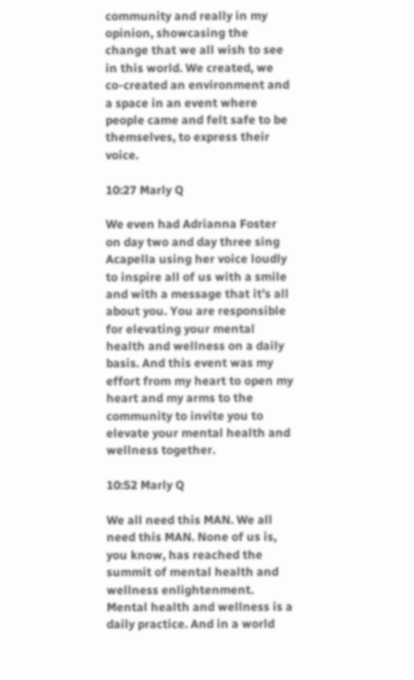community and really in my opinion, showcasing the change that we all wish to see in this world. We created, we co-created an environment and a space in an event where people came and felt safe to be themselves, to express their voice.

10:27 Marly Q

We even had Adrianna Foster on day two and day three sing Acapella using her voice loudly to inspire all of us with a smile and with a message that it’s all about you. You are responsible for elevating your mental health and wellness on a daily basis. And this event was my effort from my heart to open my heart and my arms to the community to invite you to elevate your mental health and wellness together.

10:52 Marly Q

We all need this MAN. We all need this MAN. None of us is, you know, has reached the summit of mental health and wellness enlightenment. Mental health and wellness is a daily practice. And in a world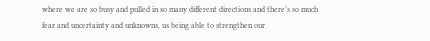where we are so busy and pulled in so many different directions and there’s so much fear and uncertainty and unknowns, us being able to strengthen our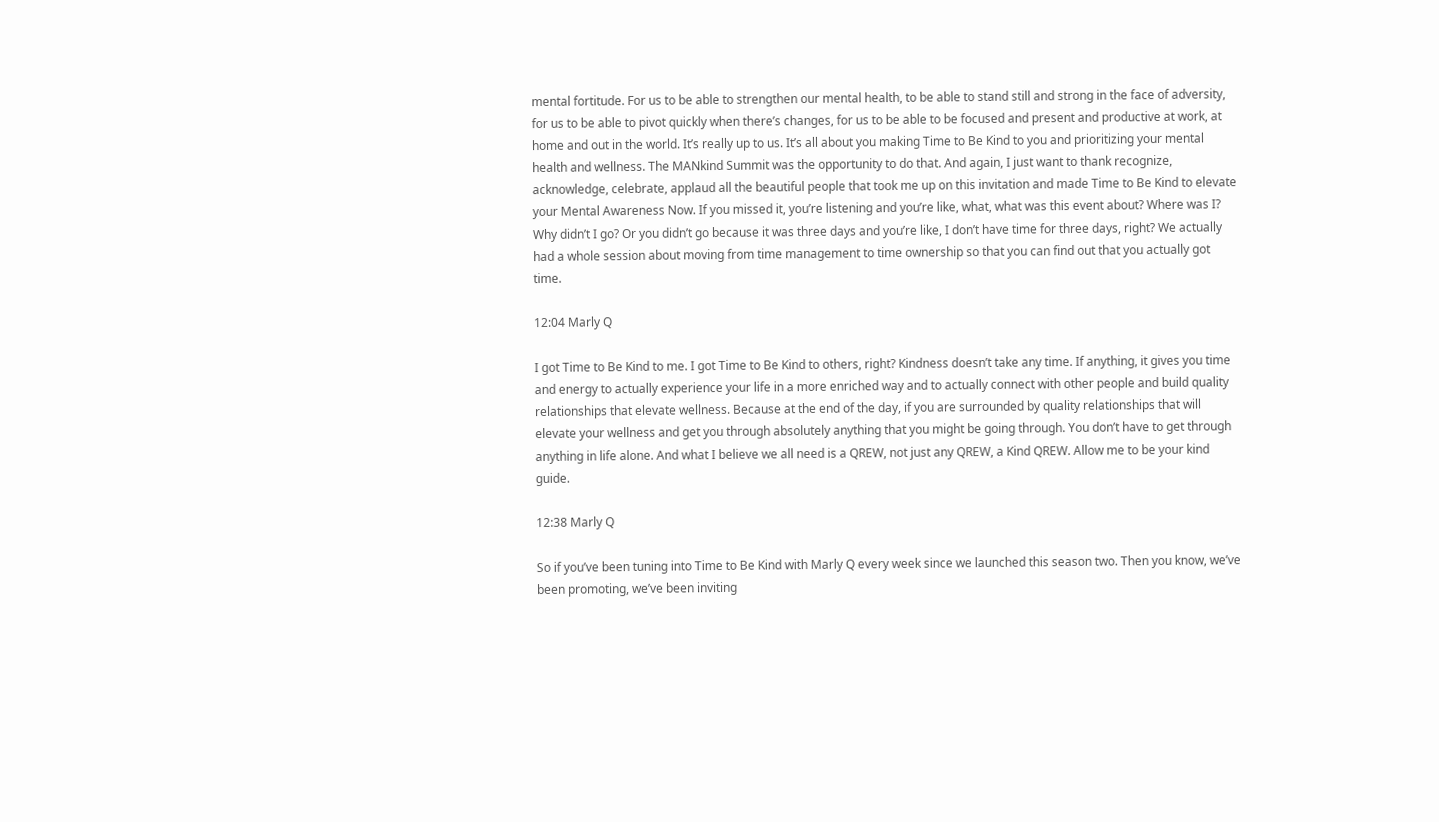mental fortitude. For us to be able to strengthen our mental health, to be able to stand still and strong in the face of adversity, for us to be able to pivot quickly when there’s changes, for us to be able to be focused and present and productive at work, at home and out in the world. It’s really up to us. It’s all about you making Time to Be Kind to you and prioritizing your mental health and wellness. The MANkind Summit was the opportunity to do that. And again, I just want to thank recognize, acknowledge, celebrate, applaud all the beautiful people that took me up on this invitation and made Time to Be Kind to elevate your Mental Awareness Now. If you missed it, you’re listening and you’re like, what, what was this event about? Where was I? Why didn’t I go? Or you didn’t go because it was three days and you’re like, I don’t have time for three days, right? We actually had a whole session about moving from time management to time ownership so that you can find out that you actually got time.

12:04 Marly Q

I got Time to Be Kind to me. I got Time to Be Kind to others, right? Kindness doesn’t take any time. If anything, it gives you time and energy to actually experience your life in a more enriched way and to actually connect with other people and build quality relationships that elevate wellness. Because at the end of the day, if you are surrounded by quality relationships that will elevate your wellness and get you through absolutely anything that you might be going through. You don’t have to get through anything in life alone. And what I believe we all need is a QREW, not just any QREW, a Kind QREW. Allow me to be your kind guide.

12:38 Marly Q

So if you’ve been tuning into Time to Be Kind with Marly Q every week since we launched this season two. Then you know, we’ve been promoting, we’ve been inviting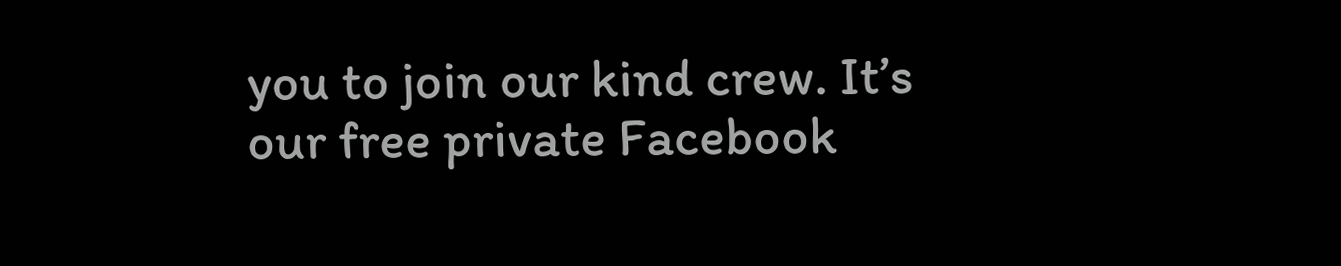you to join our kind crew. It’s our free private Facebook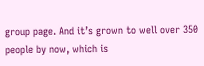group page. And it’s grown to well over 350 people by now, which is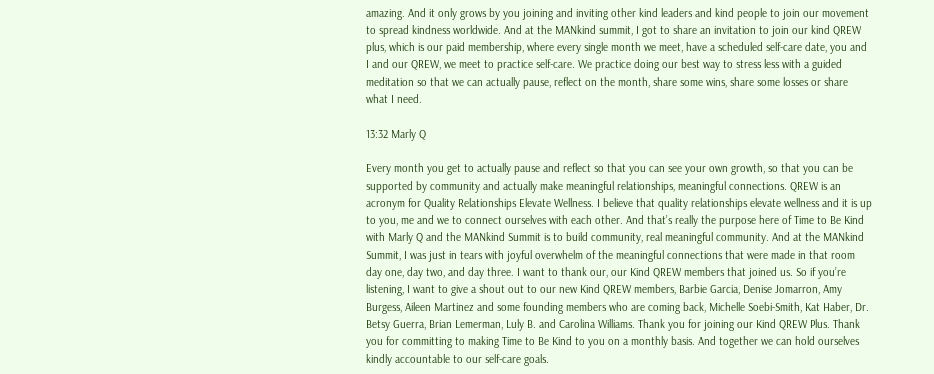amazing. And it only grows by you joining and inviting other kind leaders and kind people to join our movement to spread kindness worldwide. And at the MANkind summit, I got to share an invitation to join our kind QREW plus, which is our paid membership, where every single month we meet, have a scheduled self-care date, you and I and our QREW, we meet to practice self-care. We practice doing our best way to stress less with a guided meditation so that we can actually pause, reflect on the month, share some wins, share some losses or share what I need.

13:32 Marly Q

Every month you get to actually pause and reflect so that you can see your own growth, so that you can be supported by community and actually make meaningful relationships, meaningful connections. QREW is an acronym for Quality Relationships Elevate Wellness. I believe that quality relationships elevate wellness and it is up to you, me and we to connect ourselves with each other. And that’s really the purpose here of Time to Be Kind with Marly Q and the MANkind Summit is to build community, real meaningful community. And at the MANkind Summit, I was just in tears with joyful overwhelm of the meaningful connections that were made in that room day one, day two, and day three. I want to thank our, our Kind QREW members that joined us. So if you’re listening, I want to give a shout out to our new Kind QREW members, Barbie Garcia, Denise Jomarron, Amy Burgess, Aileen Martinez and some founding members who are coming back, Michelle Soebi-Smith, Kat Haber, Dr. Betsy Guerra, Brian Lemerman, Luly B. and Carolina Williams. Thank you for joining our Kind QREW Plus. Thank you for committing to making Time to Be Kind to you on a monthly basis. And together we can hold ourselves kindly accountable to our self-care goals.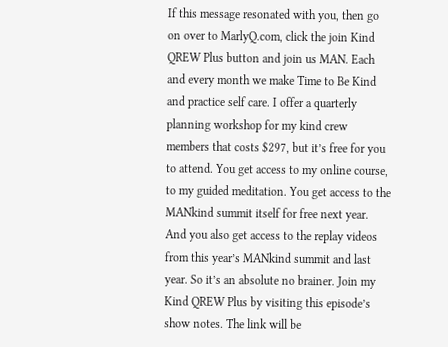If this message resonated with you, then go on over to MarlyQ.com, click the join Kind QREW Plus button and join us MAN. Each and every month we make Time to Be Kind and practice self care. I offer a quarterly planning workshop for my kind crew members that costs $297, but it’s free for you to attend. You get access to my online course, to my guided meditation. You get access to the MANkind summit itself for free next year. And you also get access to the replay videos from this year’s MANkind summit and last year. So it’s an absolute no brainer. Join my Kind QREW Plus by visiting this episode’s show notes. The link will be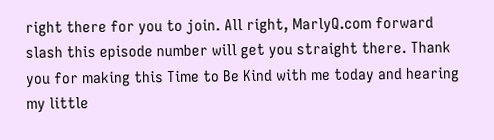right there for you to join. All right, MarlyQ.com forward slash this episode number will get you straight there. Thank you for making this Time to Be Kind with me today and hearing my little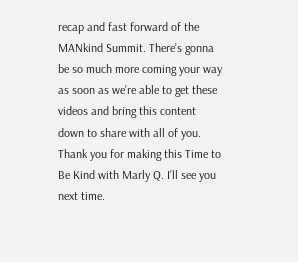recap and fast forward of the MANkind Summit. There’s gonna be so much more coming your way as soon as we’re able to get these videos and bring this content down to share with all of you. Thank you for making this Time to Be Kind with Marly Q. I’ll see you next time.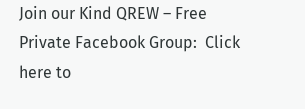Join our Kind QREW – Free Private Facebook Group:  Click here to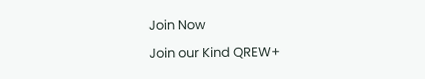Join Now

Join our Kind QREW+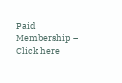Paid Membership – Click here